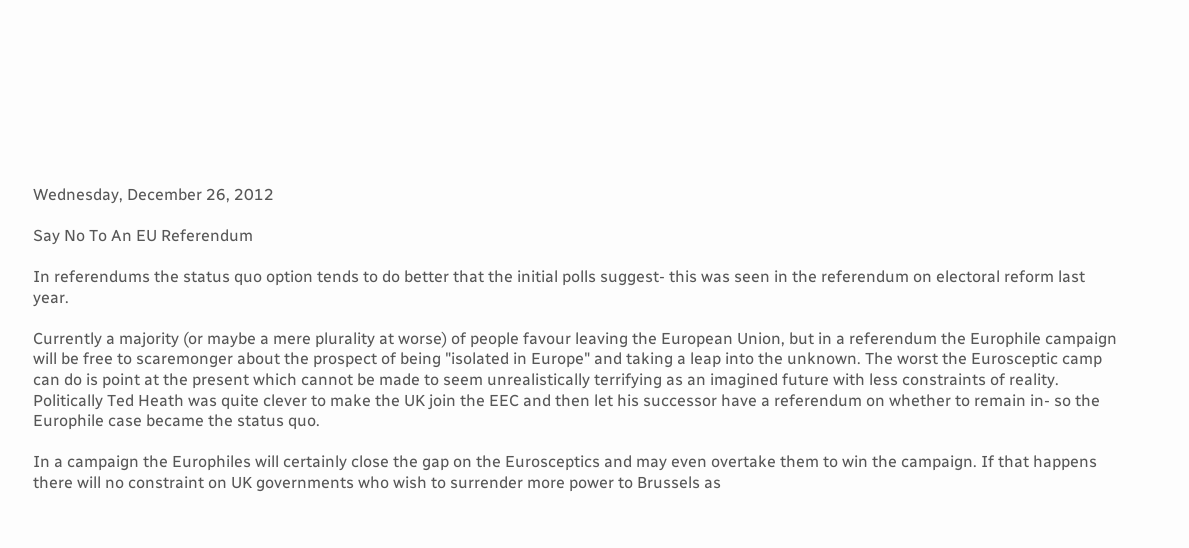Wednesday, December 26, 2012

Say No To An EU Referendum

In referendums the status quo option tends to do better that the initial polls suggest- this was seen in the referendum on electoral reform last year.

Currently a majority (or maybe a mere plurality at worse) of people favour leaving the European Union, but in a referendum the Europhile campaign will be free to scaremonger about the prospect of being "isolated in Europe" and taking a leap into the unknown. The worst the Eurosceptic camp can do is point at the present which cannot be made to seem unrealistically terrifying as an imagined future with less constraints of reality. Politically Ted Heath was quite clever to make the UK join the EEC and then let his successor have a referendum on whether to remain in- so the Europhile case became the status quo.

In a campaign the Europhiles will certainly close the gap on the Eurosceptics and may even overtake them to win the campaign. If that happens there will no constraint on UK governments who wish to surrender more power to Brussels as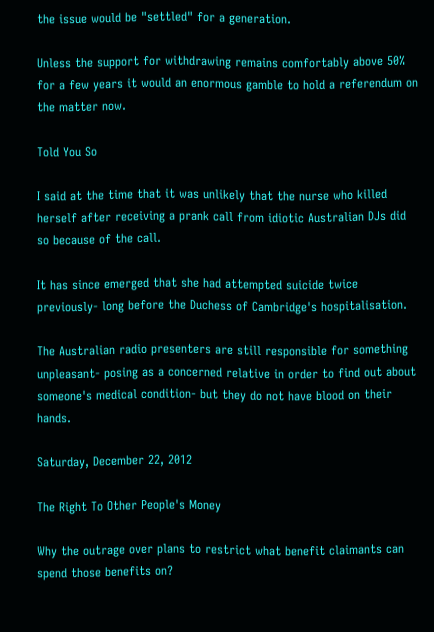the issue would be "settled" for a generation.

Unless the support for withdrawing remains comfortably above 50% for a few years it would an enormous gamble to hold a referendum on the matter now.

Told You So

I said at the time that it was unlikely that the nurse who killed herself after receiving a prank call from idiotic Australian DJs did so because of the call.

It has since emerged that she had attempted suicide twice previously- long before the Duchess of Cambridge's hospitalisation.

The Australian radio presenters are still responsible for something unpleasant- posing as a concerned relative in order to find out about someone's medical condition- but they do not have blood on their hands.

Saturday, December 22, 2012

The Right To Other People's Money

Why the outrage over plans to restrict what benefit claimants can spend those benefits on?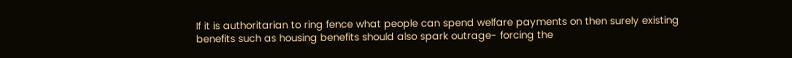If it is authoritarian to ring fence what people can spend welfare payments on then surely existing benefits such as housing benefits should also spark outrage- forcing the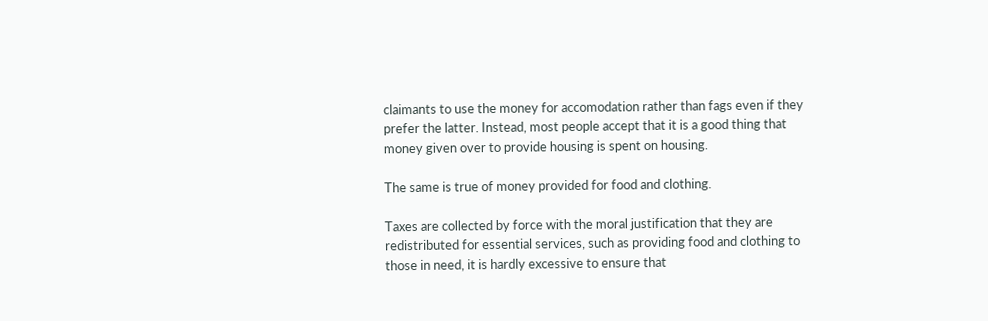claimants to use the money for accomodation rather than fags even if they prefer the latter. Instead, most people accept that it is a good thing that money given over to provide housing is spent on housing.

The same is true of money provided for food and clothing.

Taxes are collected by force with the moral justification that they are redistributed for essential services, such as providing food and clothing to those in need, it is hardly excessive to ensure that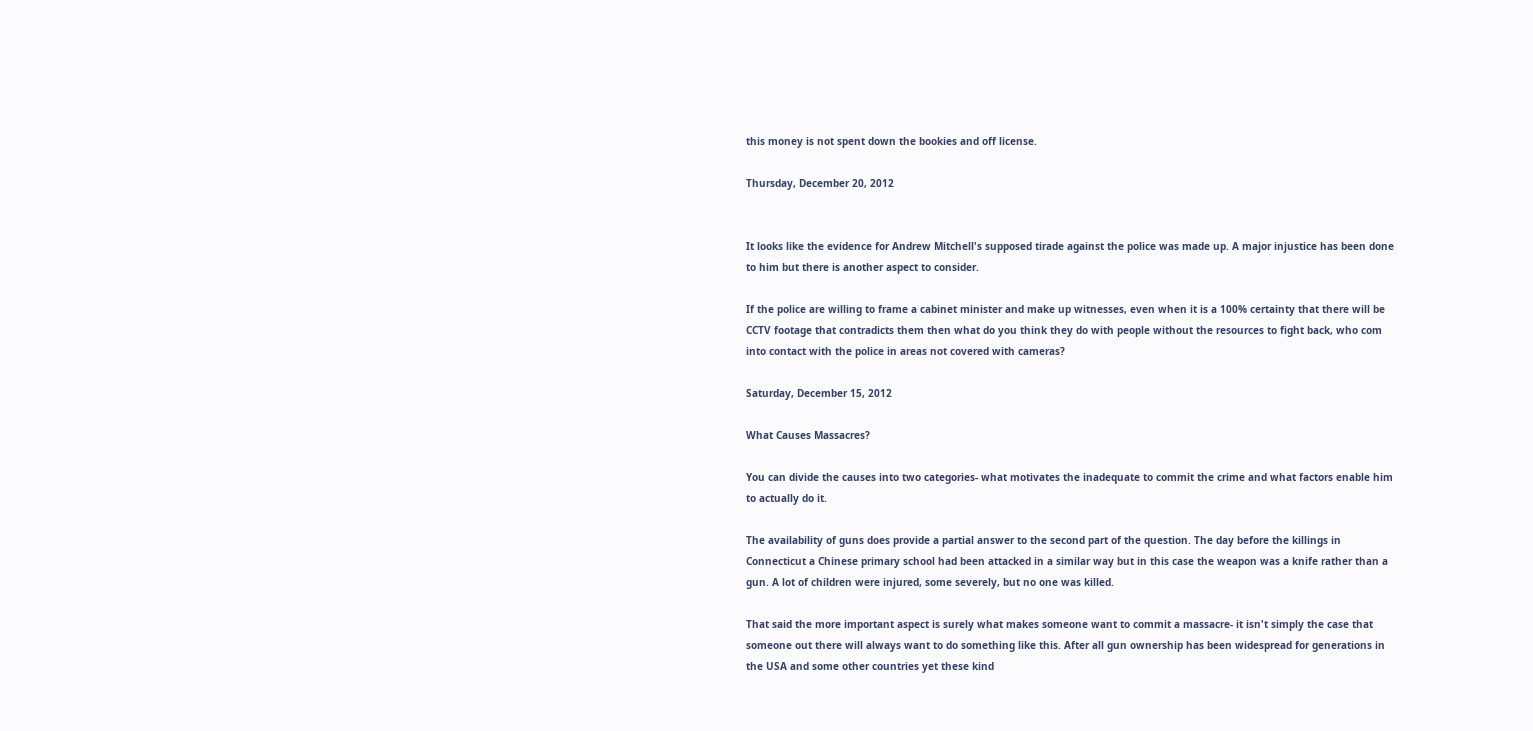this money is not spent down the bookies and off license.

Thursday, December 20, 2012


It looks like the evidence for Andrew Mitchell's supposed tirade against the police was made up. A major injustice has been done to him but there is another aspect to consider.

If the police are willing to frame a cabinet minister and make up witnesses, even when it is a 100% certainty that there will be CCTV footage that contradicts them then what do you think they do with people without the resources to fight back, who com into contact with the police in areas not covered with cameras?

Saturday, December 15, 2012

What Causes Massacres?

You can divide the causes into two categories- what motivates the inadequate to commit the crime and what factors enable him to actually do it.

The availability of guns does provide a partial answer to the second part of the question. The day before the killings in Connecticut a Chinese primary school had been attacked in a similar way but in this case the weapon was a knife rather than a gun. A lot of children were injured, some severely, but no one was killed.

That said the more important aspect is surely what makes someone want to commit a massacre- it isn't simply the case that someone out there will always want to do something like this. After all gun ownership has been widespread for generations in the USA and some other countries yet these kind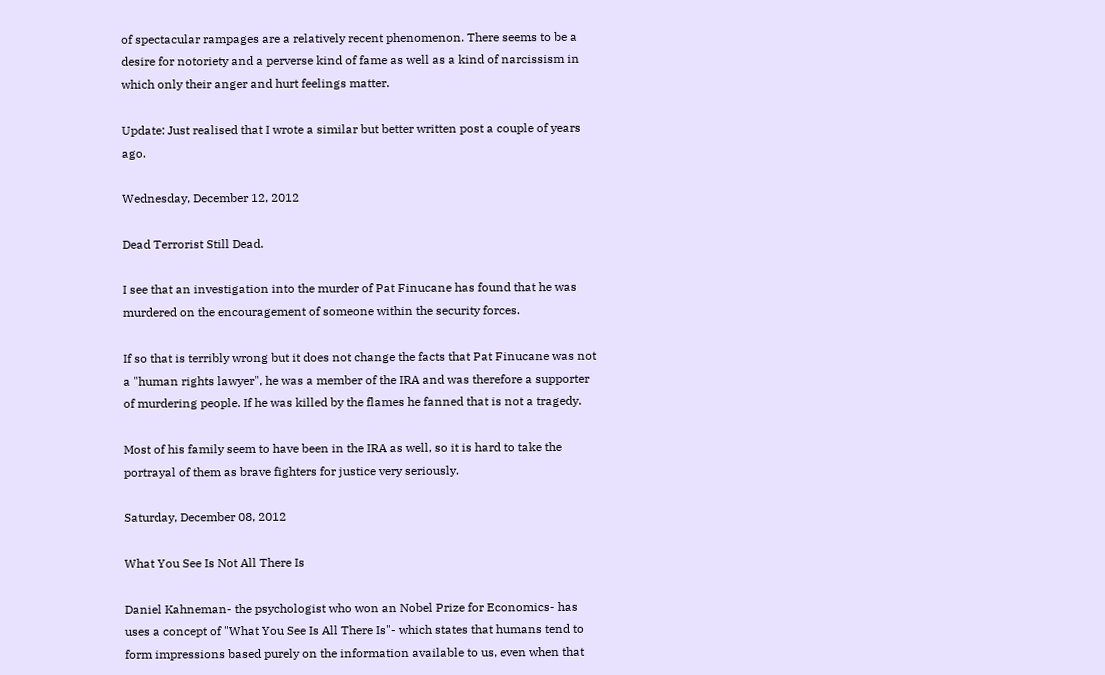of spectacular rampages are a relatively recent phenomenon. There seems to be a desire for notoriety and a perverse kind of fame as well as a kind of narcissism in which only their anger and hurt feelings matter.

Update: Just realised that I wrote a similar but better written post a couple of years ago.

Wednesday, December 12, 2012

Dead Terrorist Still Dead.

I see that an investigation into the murder of Pat Finucane has found that he was murdered on the encouragement of someone within the security forces.

If so that is terribly wrong but it does not change the facts that Pat Finucane was not a "human rights lawyer", he was a member of the IRA and was therefore a supporter of murdering people. If he was killed by the flames he fanned that is not a tragedy.

Most of his family seem to have been in the IRA as well, so it is hard to take the portrayal of them as brave fighters for justice very seriously.

Saturday, December 08, 2012

What You See Is Not All There Is

Daniel Kahneman- the psychologist who won an Nobel Prize for Economics- has uses a concept of "What You See Is All There Is"- which states that humans tend to form impressions based purely on the information available to us, even when that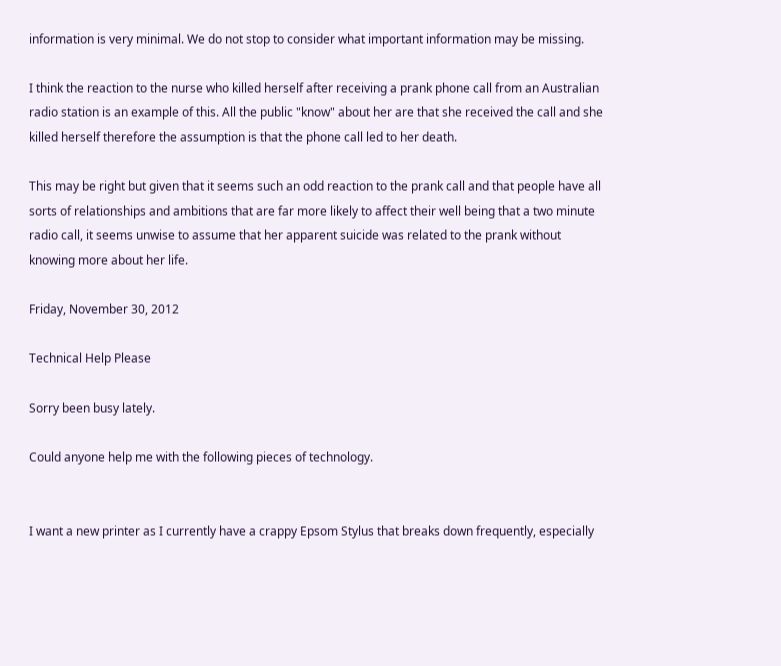information is very minimal. We do not stop to consider what important information may be missing.

I think the reaction to the nurse who killed herself after receiving a prank phone call from an Australian radio station is an example of this. All the public "know" about her are that she received the call and she killed herself therefore the assumption is that the phone call led to her death.

This may be right but given that it seems such an odd reaction to the prank call and that people have all sorts of relationships and ambitions that are far more likely to affect their well being that a two minute radio call, it seems unwise to assume that her apparent suicide was related to the prank without knowing more about her life.

Friday, November 30, 2012

Technical Help Please

Sorry been busy lately.

Could anyone help me with the following pieces of technology.


I want a new printer as I currently have a crappy Epsom Stylus that breaks down frequently, especially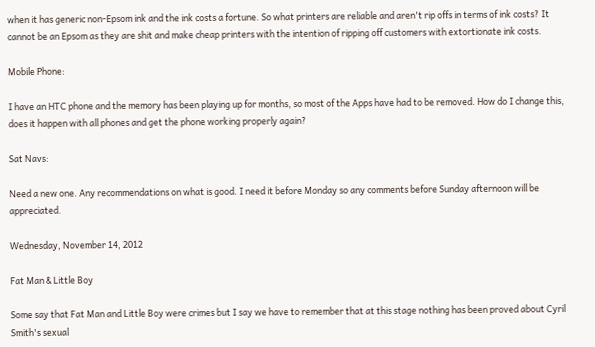when it has generic non-Epsom ink and the ink costs a fortune. So what printers are reliable and aren't rip offs in terms of ink costs? It cannot be an Epsom as they are shit and make cheap printers with the intention of ripping off customers with extortionate ink costs.

Mobile Phone:

I have an HTC phone and the memory has been playing up for months, so most of the Apps have had to be removed. How do I change this, does it happen with all phones and get the phone working properly again?

Sat Navs:

Need a new one. Any recommendations on what is good. I need it before Monday so any comments before Sunday afternoon will be appreciated.

Wednesday, November 14, 2012

Fat Man & Little Boy

Some say that Fat Man and Little Boy were crimes but I say we have to remember that at this stage nothing has been proved about Cyril Smith's sexual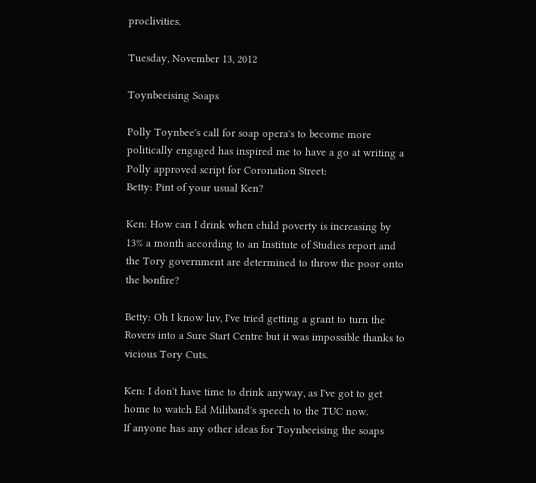proclivities.

Tuesday, November 13, 2012

Toynbeeising Soaps

Polly Toynbee's call for soap opera's to become more politically engaged has inspired me to have a go at writing a Polly approved script for Coronation Street:
Betty: Pint of your usual Ken?

Ken: How can I drink when child poverty is increasing by 13% a month according to an Institute of Studies report and the Tory government are determined to throw the poor onto the bonfire?

Betty: Oh I know luv, I've tried getting a grant to turn the Rovers into a Sure Start Centre but it was impossible thanks to vicious Tory Cuts.

Ken: I don't have time to drink anyway, as I've got to get home to watch Ed Miliband's speech to the TUC now.
If anyone has any other ideas for Toynbeeising the soaps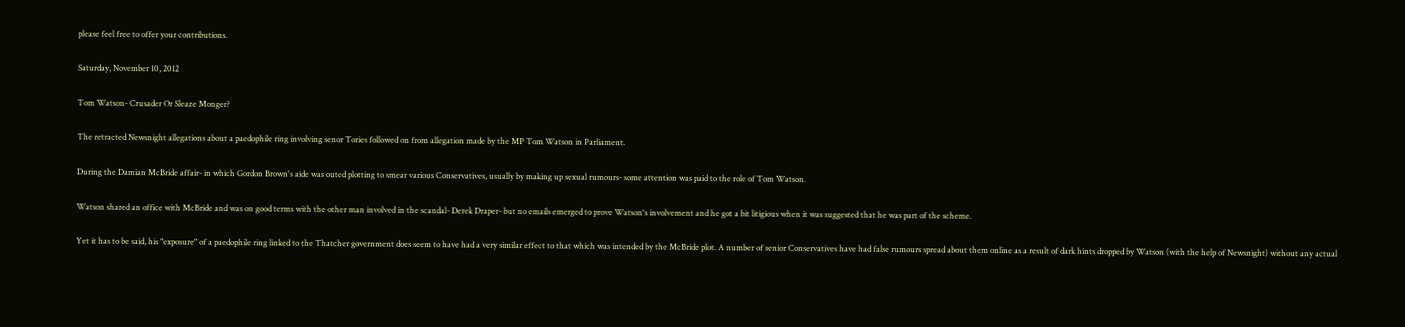please feel free to offer your contributions.

Saturday, November 10, 2012

Tom Watson- Crusader Or Sleaze Monger?

The retracted Newsnight allegations about a paedophile ring involving senor Tories followed on from allegation made by the MP Tom Watson in Parliament.

During the Damian McBride affair- in which Gordon Brown's aide was outed plotting to smear various Conservatives, usually by making up sexual rumours- some attention was paid to the role of Tom Watson.

Watson shared an office with McBride and was on good terms with the other man involved in the scandal- Derek Draper- but no emails emerged to prove Watson's involvement and he got a bit litigious when it was suggested that he was part of the scheme.

Yet it has to be said, his "exposure" of a paedophile ring linked to the Thatcher government does seem to have had a very similar effect to that which was intended by the McBride plot. A number of senior Conservatives have had false rumours spread about them online as a result of dark hints dropped by Watson (with the help of Newsnight) without any actual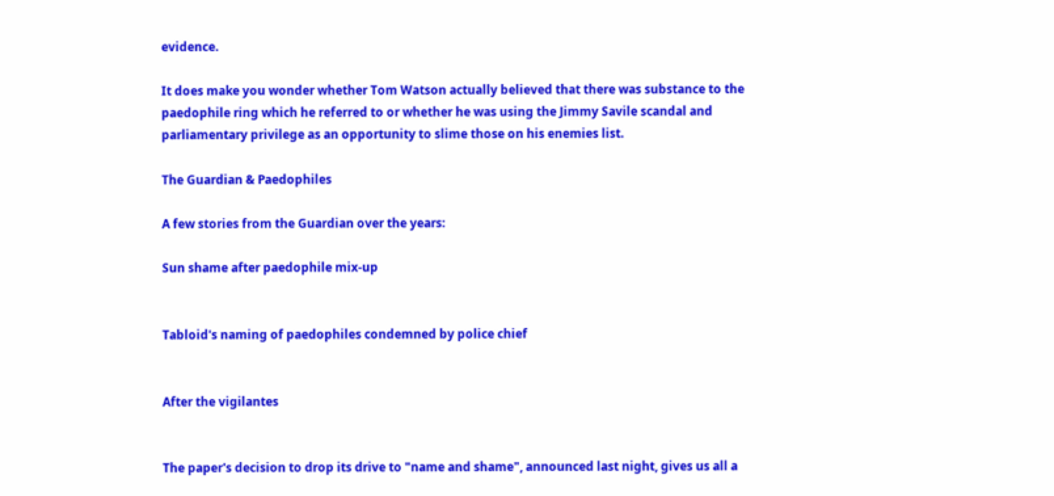evidence.

It does make you wonder whether Tom Watson actually believed that there was substance to the paedophile ring which he referred to or whether he was using the Jimmy Savile scandal and parliamentary privilege as an opportunity to slime those on his enemies list.

The Guardian & Paedophiles

A few stories from the Guardian over the years:

Sun shame after paedophile mix-up


Tabloid's naming of paedophiles condemned by police chief


After the vigilantes


The paper's decision to drop its drive to "name and shame", announced last night, gives us all a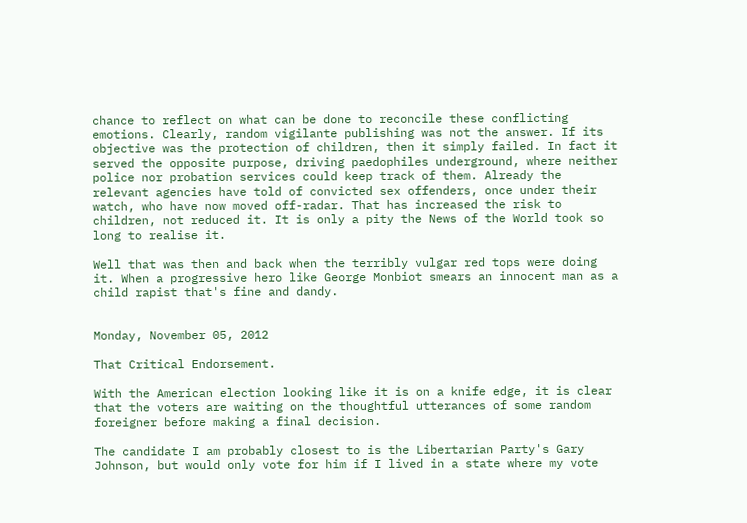chance to reflect on what can be done to reconcile these conflicting emotions. Clearly, random vigilante publishing was not the answer. If its objective was the protection of children, then it simply failed. In fact it served the opposite purpose, driving paedophiles underground, where neither police nor probation services could keep track of them. Already the relevant agencies have told of convicted sex offenders, once under their watch, who have now moved off-radar. That has increased the risk to children, not reduced it. It is only a pity the News of the World took so long to realise it.

Well that was then and back when the terribly vulgar red tops were doing it. When a progressive hero like George Monbiot smears an innocent man as a child rapist that's fine and dandy.


Monday, November 05, 2012

That Critical Endorsement.

With the American election looking like it is on a knife edge, it is clear that the voters are waiting on the thoughtful utterances of some random foreigner before making a final decision.

The candidate I am probably closest to is the Libertarian Party's Gary Johnson, but would only vote for him if I lived in a state where my vote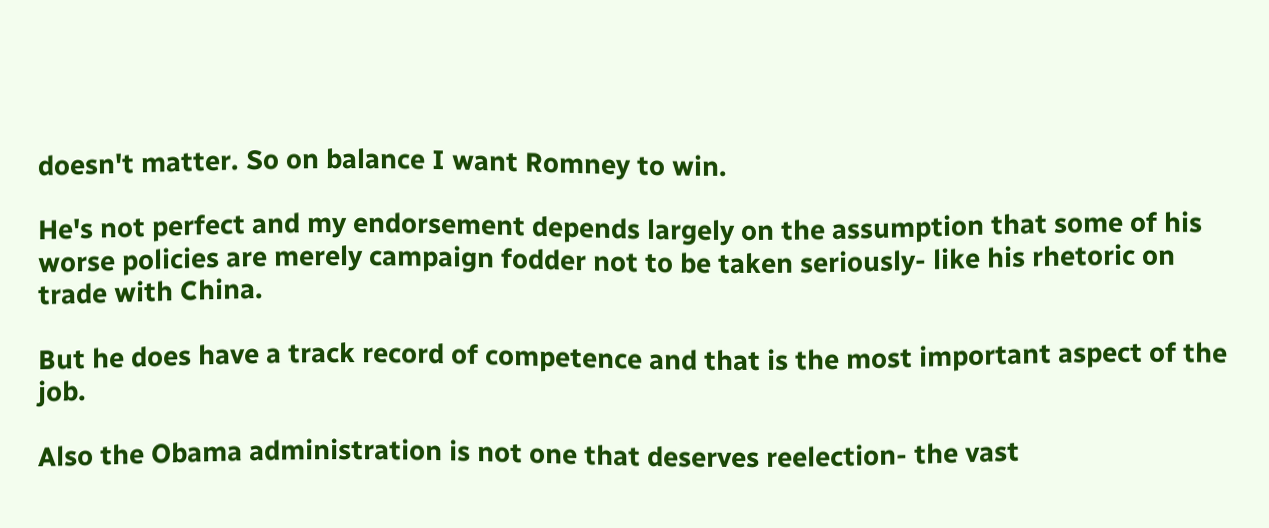doesn't matter. So on balance I want Romney to win.

He's not perfect and my endorsement depends largely on the assumption that some of his worse policies are merely campaign fodder not to be taken seriously- like his rhetoric on trade with China.

But he does have a track record of competence and that is the most important aspect of the job.

Also the Obama administration is not one that deserves reelection- the vast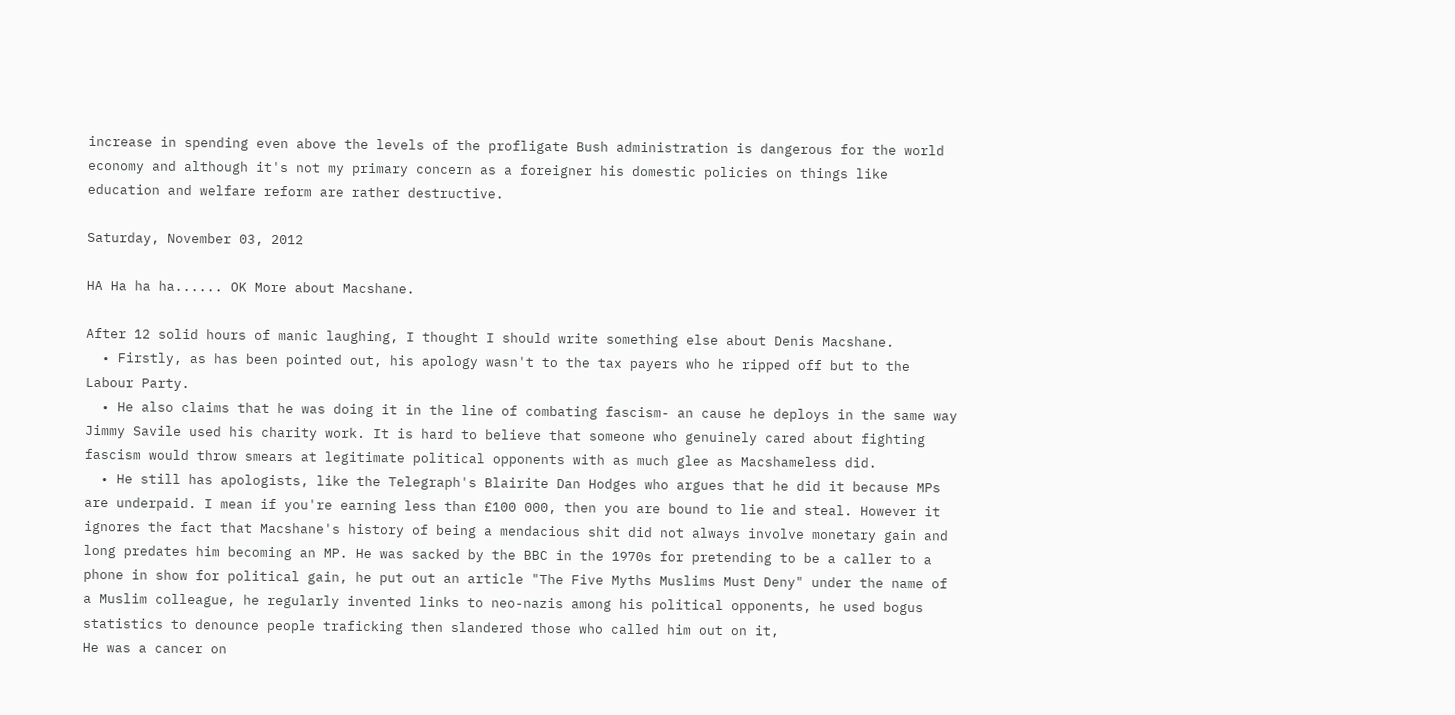increase in spending even above the levels of the profligate Bush administration is dangerous for the world economy and although it's not my primary concern as a foreigner his domestic policies on things like education and welfare reform are rather destructive.

Saturday, November 03, 2012

HA Ha ha ha...... OK More about Macshane.

After 12 solid hours of manic laughing, I thought I should write something else about Denis Macshane.
  • Firstly, as has been pointed out, his apology wasn't to the tax payers who he ripped off but to the Labour Party.
  • He also claims that he was doing it in the line of combating fascism- an cause he deploys in the same way Jimmy Savile used his charity work. It is hard to believe that someone who genuinely cared about fighting fascism would throw smears at legitimate political opponents with as much glee as Macshameless did.
  • He still has apologists, like the Telegraph's Blairite Dan Hodges who argues that he did it because MPs are underpaid. I mean if you're earning less than £100 000, then you are bound to lie and steal. However it ignores the fact that Macshane's history of being a mendacious shit did not always involve monetary gain and long predates him becoming an MP. He was sacked by the BBC in the 1970s for pretending to be a caller to a phone in show for political gain, he put out an article "The Five Myths Muslims Must Deny" under the name of a Muslim colleague, he regularly invented links to neo-nazis among his political opponents, he used bogus statistics to denounce people traficking then slandered those who called him out on it,
He was a cancer on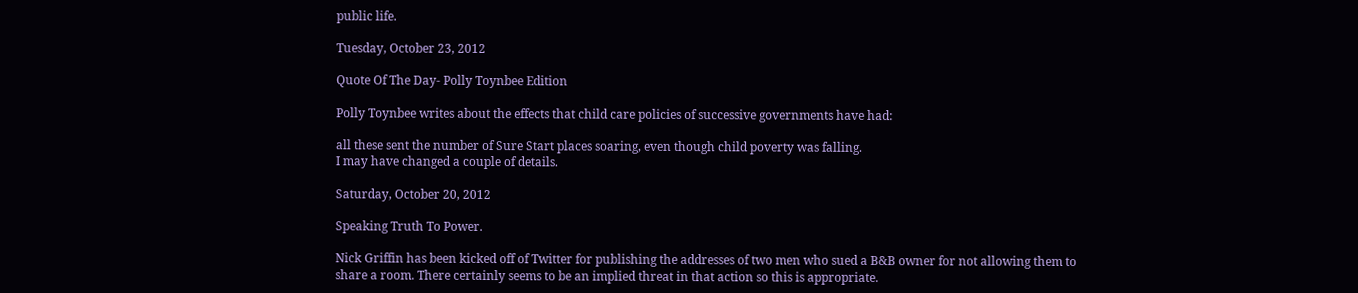public life.

Tuesday, October 23, 2012

Quote Of The Day- Polly Toynbee Edition

Polly Toynbee writes about the effects that child care policies of successive governments have had:

all these sent the number of Sure Start places soaring, even though child poverty was falling.
I may have changed a couple of details.

Saturday, October 20, 2012

Speaking Truth To Power.

Nick Griffin has been kicked off of Twitter for publishing the addresses of two men who sued a B&B owner for not allowing them to share a room. There certainly seems to be an implied threat in that action so this is appropriate.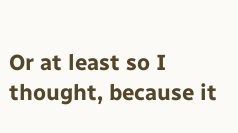Or at least so I thought, because it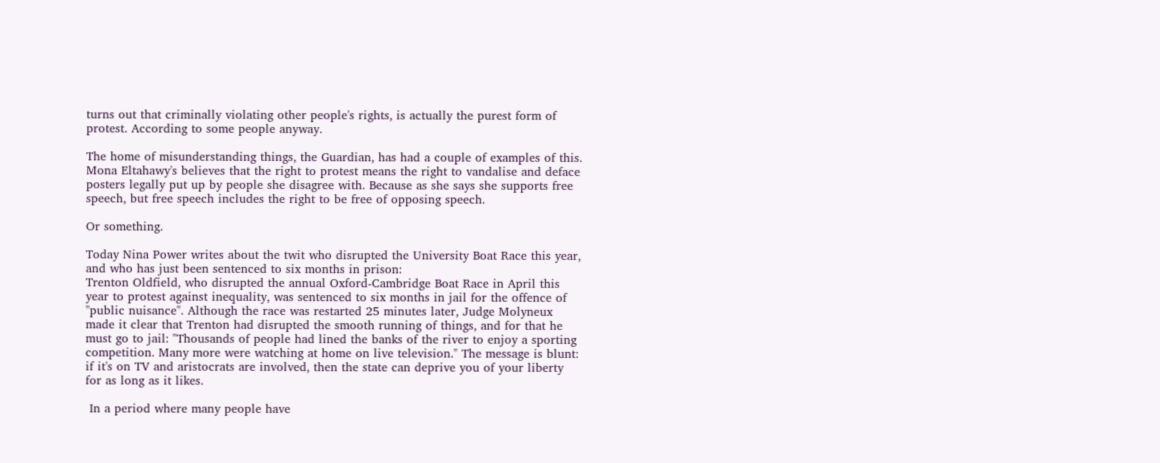turns out that criminally violating other people's rights, is actually the purest form of protest. According to some people anyway.

The home of misunderstanding things, the Guardian, has had a couple of examples of this. Mona Eltahawy's believes that the right to protest means the right to vandalise and deface posters legally put up by people she disagree with. Because as she says she supports free speech, but free speech includes the right to be free of opposing speech.

Or something.

Today Nina Power writes about the twit who disrupted the University Boat Race this year, and who has just been sentenced to six months in prison:
Trenton Oldfield, who disrupted the annual Oxford-Cambridge Boat Race in April this year to protest against inequality, was sentenced to six months in jail for the offence of "public nuisance". Although the race was restarted 25 minutes later, Judge Molyneux made it clear that Trenton had disrupted the smooth running of things, and for that he must go to jail: "Thousands of people had lined the banks of the river to enjoy a sporting competition. Many more were watching at home on live television." The message is blunt: if it's on TV and aristocrats are involved, then the state can deprive you of your liberty for as long as it likes.

 In a period where many people have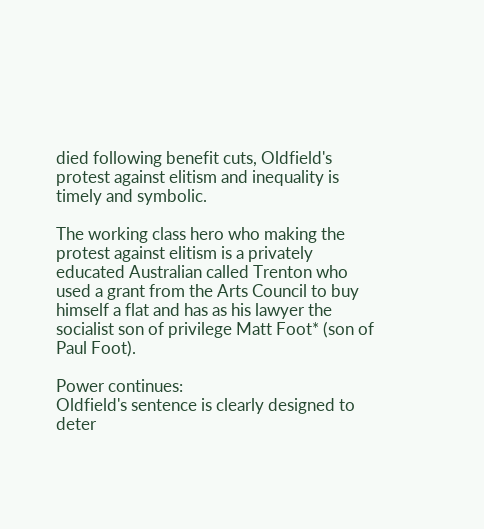died following benefit cuts, Oldfield's protest against elitism and inequality is timely and symbolic.

The working class hero who making the protest against elitism is a privately educated Australian called Trenton who used a grant from the Arts Council to buy himself a flat and has as his lawyer the socialist son of privilege Matt Foot* (son of Paul Foot).

Power continues:
Oldfield's sentence is clearly designed to deter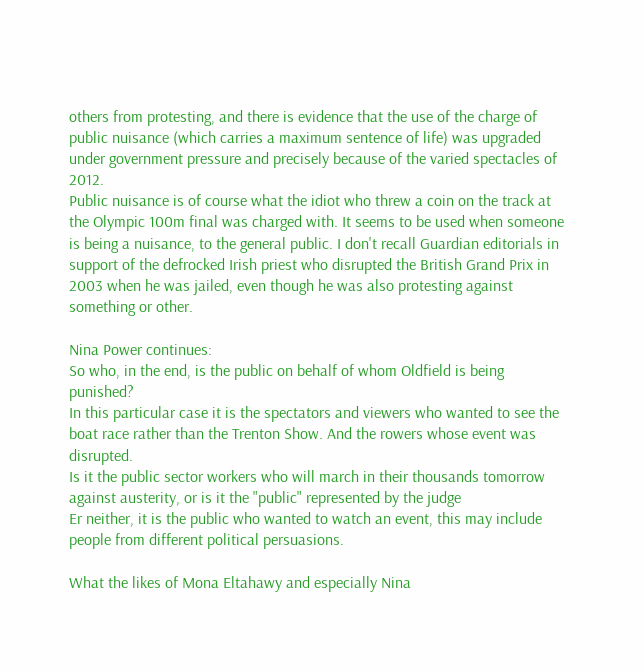others from protesting, and there is evidence that the use of the charge of public nuisance (which carries a maximum sentence of life) was upgraded under government pressure and precisely because of the varied spectacles of 2012.
Public nuisance is of course what the idiot who threw a coin on the track at the Olympic 100m final was charged with. It seems to be used when someone is being a nuisance, to the general public. I don't recall Guardian editorials in support of the defrocked Irish priest who disrupted the British Grand Prix in 2003 when he was jailed, even though he was also protesting against something or other.

Nina Power continues:
So who, in the end, is the public on behalf of whom Oldfield is being punished?
In this particular case it is the spectators and viewers who wanted to see the boat race rather than the Trenton Show. And the rowers whose event was disrupted.
Is it the public sector workers who will march in their thousands tomorrow against austerity, or is it the "public" represented by the judge
Er neither, it is the public who wanted to watch an event, this may include people from different political persuasions.

What the likes of Mona Eltahawy and especially Nina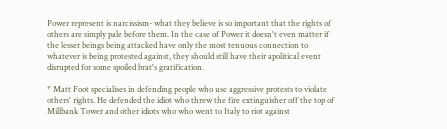Power represent is narcissism- what they believe is so important that the rights of others are simply pale before them. In the case of Power it doesn't even matter if the lesser beings being attacked have only the most tenuous connection to whatever is being protested against, they should still have their apolitical event disrupted for some spoiled brat's gratification.

* Matt Foot specialises in defending people who use aggressive protests to violate others' rights. He defended the idiot who threw the fire extinguisher off the top of Millbank Tower and other idiots who who went to Italy to riot against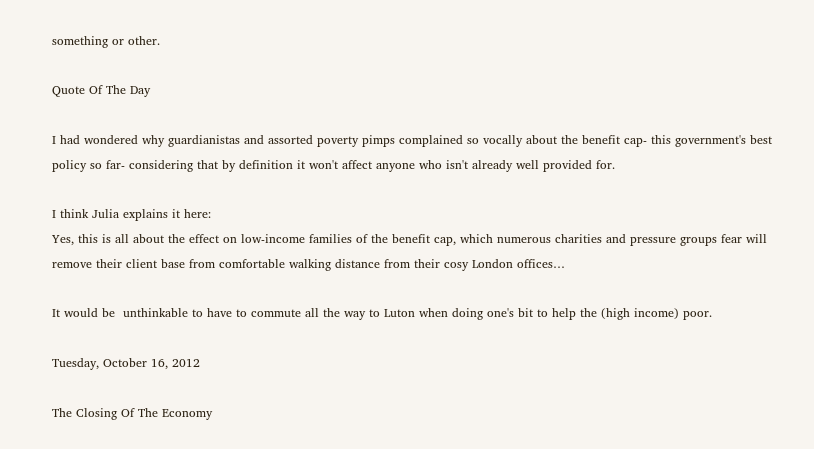something or other.

Quote Of The Day

I had wondered why guardianistas and assorted poverty pimps complained so vocally about the benefit cap- this government's best policy so far- considering that by definition it won't affect anyone who isn't already well provided for.

I think Julia explains it here:
Yes, this is all about the effect on low-income families of the benefit cap, which numerous charities and pressure groups fear will remove their client base from comfortable walking distance from their cosy London offices…

It would be  unthinkable to have to commute all the way to Luton when doing one's bit to help the (high income) poor.

Tuesday, October 16, 2012

The Closing Of The Economy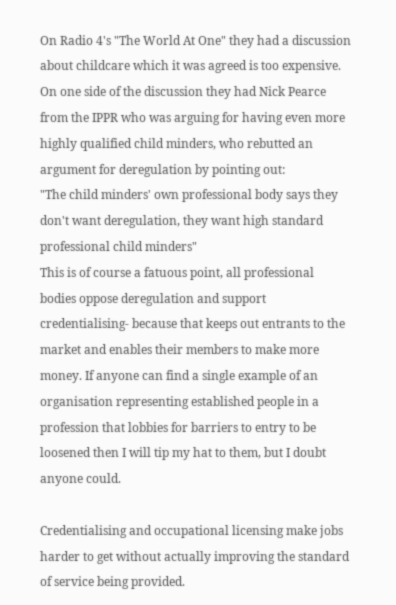On Radio 4's "The World At One" they had a discussion about childcare which it was agreed is too expensive. On one side of the discussion they had Nick Pearce from the IPPR who was arguing for having even more highly qualified child minders, who rebutted an argument for deregulation by pointing out:
"The child minders' own professional body says they don't want deregulation, they want high standard professional child minders"
This is of course a fatuous point, all professional bodies oppose deregulation and support credentialising- because that keeps out entrants to the market and enables their members to make more money. If anyone can find a single example of an organisation representing established people in a profession that lobbies for barriers to entry to be loosened then I will tip my hat to them, but I doubt anyone could.

Credentialising and occupational licensing make jobs harder to get without actually improving the standard of service being provided.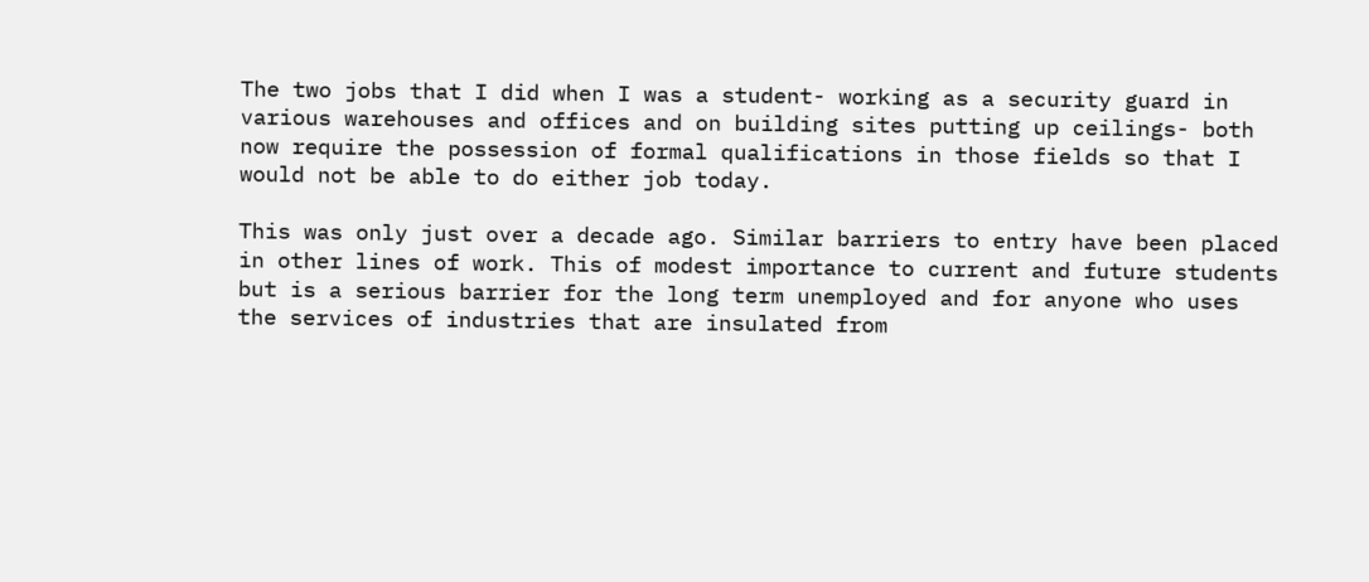The two jobs that I did when I was a student- working as a security guard in various warehouses and offices and on building sites putting up ceilings- both now require the possession of formal qualifications in those fields so that I would not be able to do either job today.

This was only just over a decade ago. Similar barriers to entry have been placed in other lines of work. This of modest importance to current and future students but is a serious barrier for the long term unemployed and for anyone who uses the services of industries that are insulated from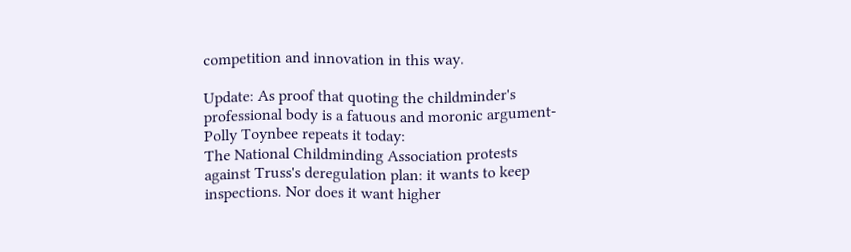competition and innovation in this way.

Update: As proof that quoting the childminder's professional body is a fatuous and moronic argument- Polly Toynbee repeats it today:
The National Childminding Association protests against Truss's deregulation plan: it wants to keep inspections. Nor does it want higher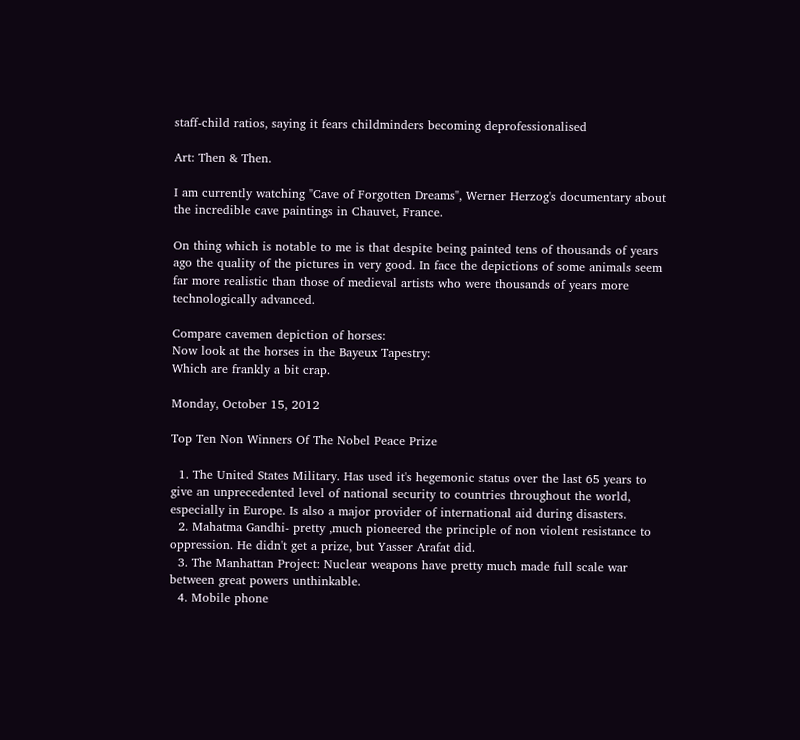staff-child ratios, saying it fears childminders becoming deprofessionalised

Art: Then & Then.

I am currently watching "Cave of Forgotten Dreams", Werner Herzog's documentary about the incredible cave paintings in Chauvet, France.

On thing which is notable to me is that despite being painted tens of thousands of years ago the quality of the pictures in very good. In face the depictions of some animals seem far more realistic than those of medieval artists who were thousands of years more technologically advanced.

Compare cavemen depiction of horses:
Now look at the horses in the Bayeux Tapestry:
Which are frankly a bit crap.

Monday, October 15, 2012

Top Ten Non Winners Of The Nobel Peace Prize

  1. The United States Military. Has used it's hegemonic status over the last 65 years to give an unprecedented level of national security to countries throughout the world, especially in Europe. Is also a major provider of international aid during disasters.
  2. Mahatma Gandhi- pretty ,much pioneered the principle of non violent resistance to oppression. He didn't get a prize, but Yasser Arafat did.
  3. The Manhattan Project: Nuclear weapons have pretty much made full scale war between great powers unthinkable.
  4. Mobile phone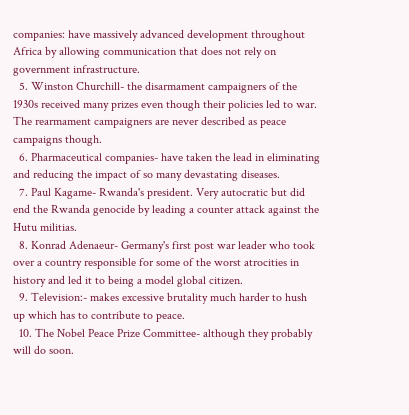companies: have massively advanced development throughout Africa by allowing communication that does not rely on government infrastructure.
  5. Winston Churchill- the disarmament campaigners of the 1930s received many prizes even though their policies led to war. The rearmament campaigners are never described as peace campaigns though.
  6. Pharmaceutical companies- have taken the lead in eliminating and reducing the impact of so many devastating diseases.
  7. Paul Kagame- Rwanda's president. Very autocratic but did end the Rwanda genocide by leading a counter attack against the Hutu militias.
  8. Konrad Adenaeur- Germany's first post war leader who took over a country responsible for some of the worst atrocities in history and led it to being a model global citizen.
  9. Television:- makes excessive brutality much harder to hush up which has to contribute to peace.
  10. The Nobel Peace Prize Committee- although they probably will do soon.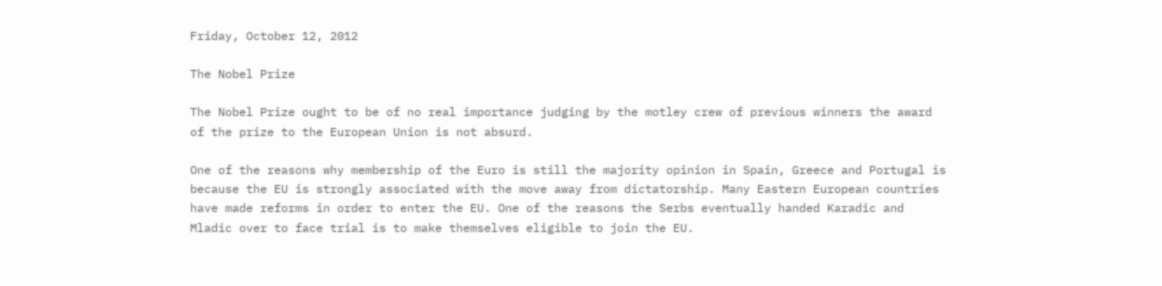Friday, October 12, 2012

The Nobel Prize

The Nobel Prize ought to be of no real importance judging by the motley crew of previous winners the award of the prize to the European Union is not absurd.

One of the reasons why membership of the Euro is still the majority opinion in Spain, Greece and Portugal is because the EU is strongly associated with the move away from dictatorship. Many Eastern European countries have made reforms in order to enter the EU. One of the reasons the Serbs eventually handed Karadic and Mladic over to face trial is to make themselves eligible to join the EU.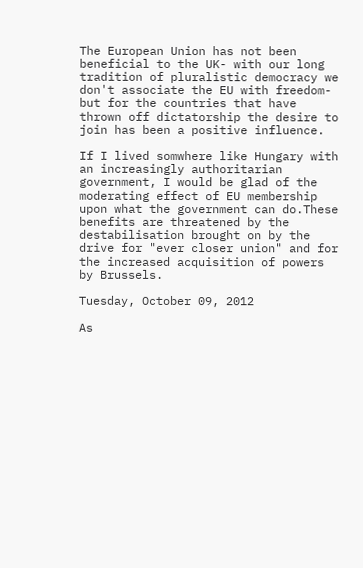The European Union has not been beneficial to the UK- with our long tradition of pluralistic democracy we don't associate the EU with freedom- but for the countries that have thrown off dictatorship the desire to join has been a positive influence.

If I lived somwhere like Hungary with an increasingly authoritarian government, I would be glad of the moderating effect of EU membership upon what the government can do.These benefits are threatened by the destabilisation brought on by the drive for "ever closer union" and for the increased acquisition of powers by Brussels.

Tuesday, October 09, 2012

As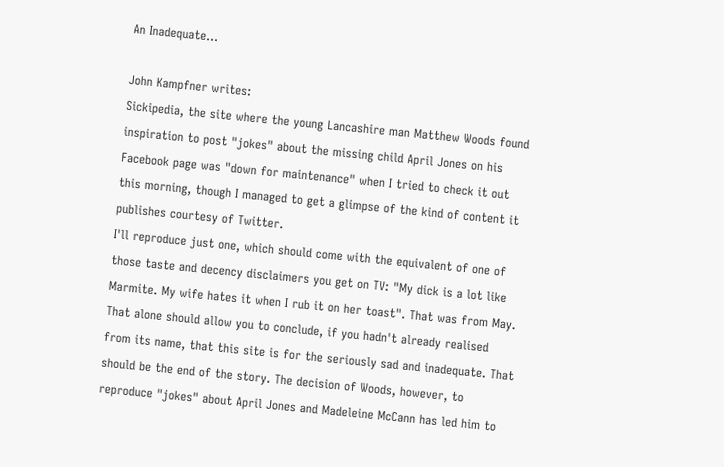An Inadequate...

John Kampfner writes:
Sickipedia, the site where the young Lancashire man Matthew Woods found inspiration to post "jokes" about the missing child April Jones on his Facebook page was "down for maintenance" when I tried to check it out this morning, though I managed to get a glimpse of the kind of content it publishes courtesy of Twitter.
I'll reproduce just one, which should come with the equivalent of one of those taste and decency disclaimers you get on TV: "My dick is a lot like Marmite. My wife hates it when I rub it on her toast". That was from May. That alone should allow you to conclude, if you hadn't already realised from its name, that this site is for the seriously sad and inadequate. That should be the end of the story. The decision of Woods, however, to reproduce "jokes" about April Jones and Madeleine McCann has led him to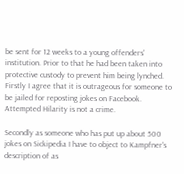be sent for 12 weeks to a young offenders' institution. Prior to that he had been taken into protective custody to prevent him being lynched.
Firstly I agree that it is outrageous for someone to be jailed for reposting jokes on Facebook. Attempted Hilarity is not a crime.

Secondly as someone who has put up about 500 jokes on Sickipedia I have to object to Kampfner's description of as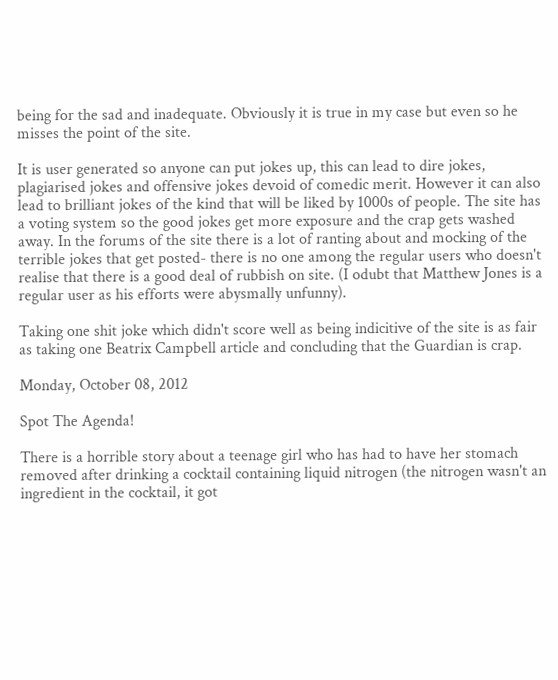being for the sad and inadequate. Obviously it is true in my case but even so he misses the point of the site.

It is user generated so anyone can put jokes up, this can lead to dire jokes, plagiarised jokes and offensive jokes devoid of comedic merit. However it can also lead to brilliant jokes of the kind that will be liked by 1000s of people. The site has a voting system so the good jokes get more exposure and the crap gets washed away. In the forums of the site there is a lot of ranting about and mocking of the terrible jokes that get posted- there is no one among the regular users who doesn't realise that there is a good deal of rubbish on site. (I odubt that Matthew Jones is a regular user as his efforts were abysmally unfunny).

Taking one shit joke which didn't score well as being indicitive of the site is as fair as taking one Beatrix Campbell article and concluding that the Guardian is crap.

Monday, October 08, 2012

Spot The Agenda!

There is a horrible story about a teenage girl who has had to have her stomach removed after drinking a cocktail containing liquid nitrogen (the nitrogen wasn't an ingredient in the cocktail, it got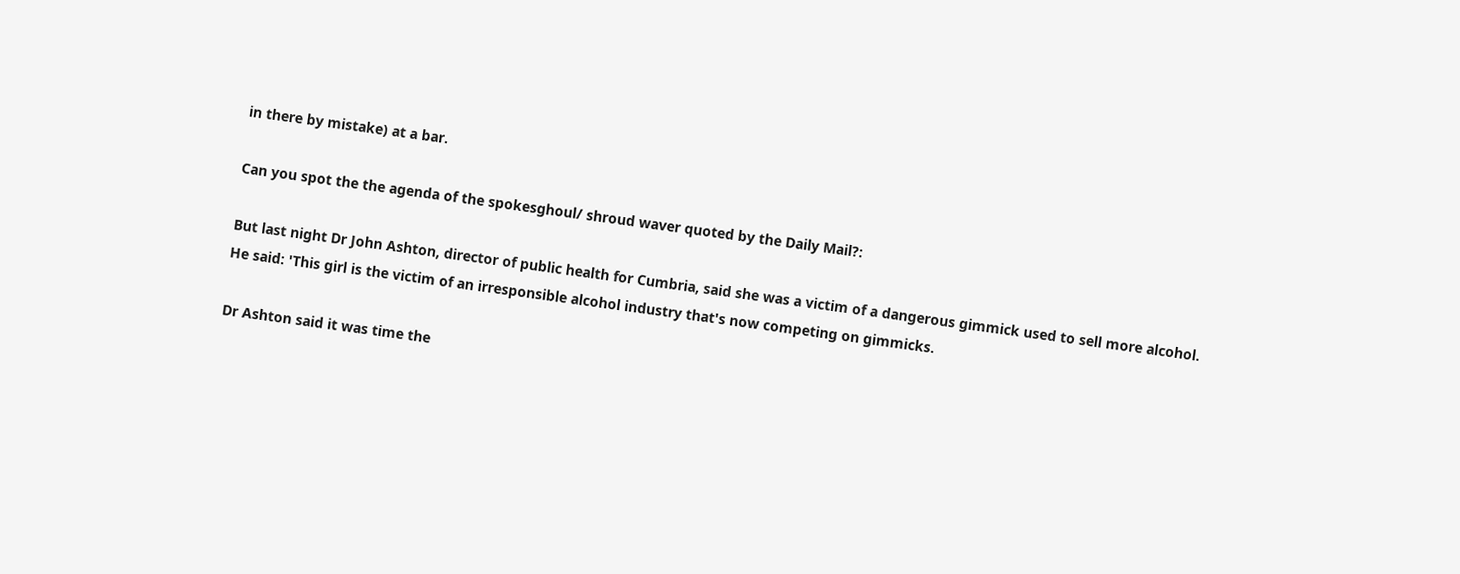in there by mistake) at a bar.

Can you spot the the agenda of the spokesghoul/ shroud waver quoted by the Daily Mail?:

But last night Dr John Ashton, director of public health for Cumbria, said she was a victim of a dangerous gimmick used to sell more alcohol.
He said: 'This girl is the victim of an irresponsible alcohol industry that's now competing on gimmicks.

Dr Ashton said it was time the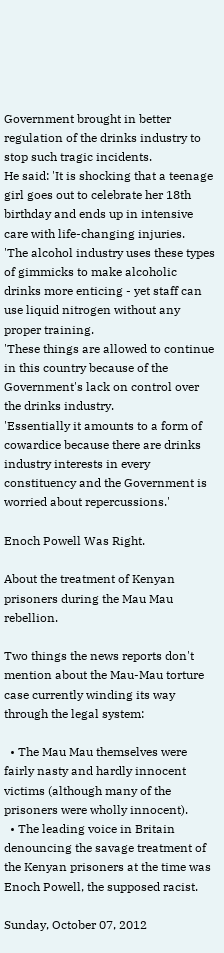Government brought in better regulation of the drinks industry to stop such tragic incidents.
He said: 'It is shocking that a teenage girl goes out to celebrate her 18th birthday and ends up in intensive care with life-changing injuries.
'The alcohol industry uses these types of gimmicks to make alcoholic drinks more enticing - yet staff can use liquid nitrogen without any proper training.
'These things are allowed to continue in this country because of the Government's lack on control over the drinks industry.
'Essentially it amounts to a form of cowardice because there are drinks industry interests in every constituency and the Government is worried about repercussions.'

Enoch Powell Was Right.

About the treatment of Kenyan prisoners during the Mau Mau rebellion.

Two things the news reports don't mention about the Mau-Mau torture case currently winding its way through the legal system:

  • The Mau Mau themselves were fairly nasty and hardly innocent victims (although many of the prisoners were wholly innocent).
  • The leading voice in Britain denouncing the savage treatment of the Kenyan prisoners at the time was Enoch Powell, the supposed racist.

Sunday, October 07, 2012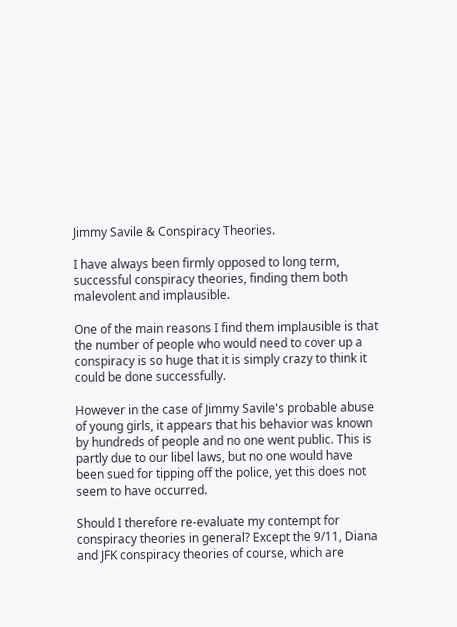Jimmy Savile & Conspiracy Theories.

I have always been firmly opposed to long term, successful conspiracy theories, finding them both malevolent and implausible.

One of the main reasons I find them implausible is that the number of people who would need to cover up a conspiracy is so huge that it is simply crazy to think it could be done successfully.

However in the case of Jimmy Savile's probable abuse of young girls, it appears that his behavior was known by hundreds of people and no one went public. This is partly due to our libel laws, but no one would have been sued for tipping off the police, yet this does not seem to have occurred.

Should I therefore re-evaluate my contempt for conspiracy theories in general? Except the 9/11, Diana and JFK conspiracy theories of course, which are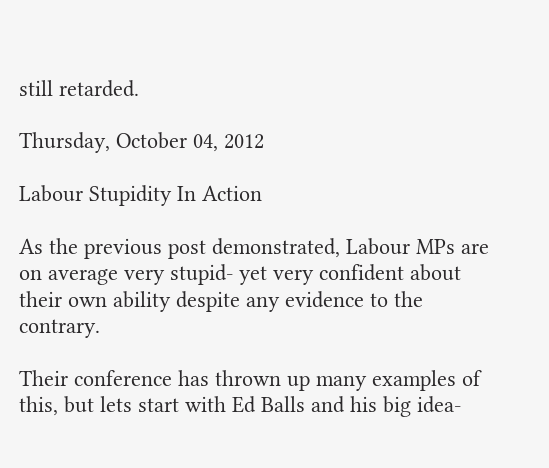still retarded.

Thursday, October 04, 2012

Labour Stupidity In Action

As the previous post demonstrated, Labour MPs are on average very stupid- yet very confident about their own ability despite any evidence to the contrary.

Their conference has thrown up many examples of this, but lets start with Ed Balls and his big idea-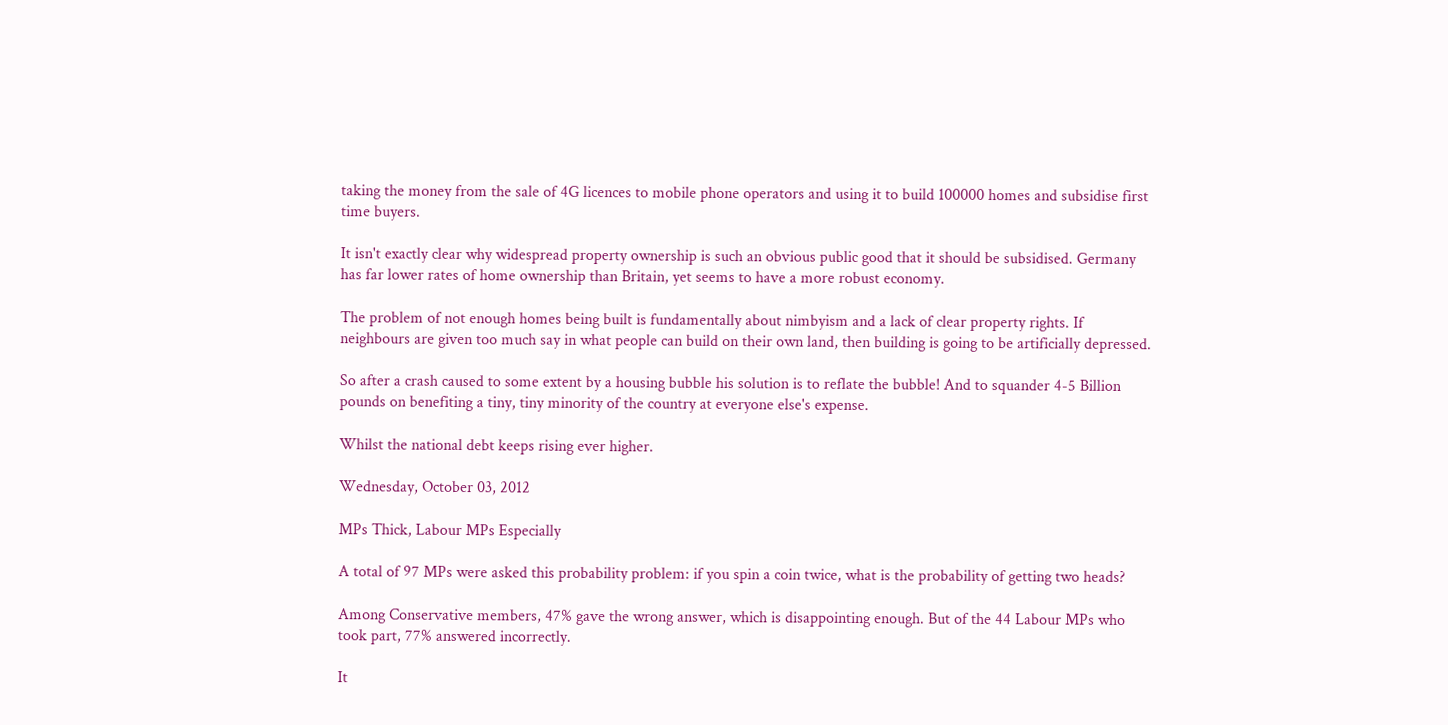taking the money from the sale of 4G licences to mobile phone operators and using it to build 100000 homes and subsidise first time buyers.

It isn't exactly clear why widespread property ownership is such an obvious public good that it should be subsidised. Germany has far lower rates of home ownership than Britain, yet seems to have a more robust economy.

The problem of not enough homes being built is fundamentally about nimbyism and a lack of clear property rights. If neighbours are given too much say in what people can build on their own land, then building is going to be artificially depressed.

So after a crash caused to some extent by a housing bubble his solution is to reflate the bubble! And to squander 4-5 Billion pounds on benefiting a tiny, tiny minority of the country at everyone else's expense.

Whilst the national debt keeps rising ever higher.

Wednesday, October 03, 2012

MPs Thick, Labour MPs Especially

A total of 97 MPs were asked this probability problem: if you spin a coin twice, what is the probability of getting two heads?

Among Conservative members, 47% gave the wrong answer, which is disappointing enough. But of the 44 Labour MPs who took part, 77% answered incorrectly.

It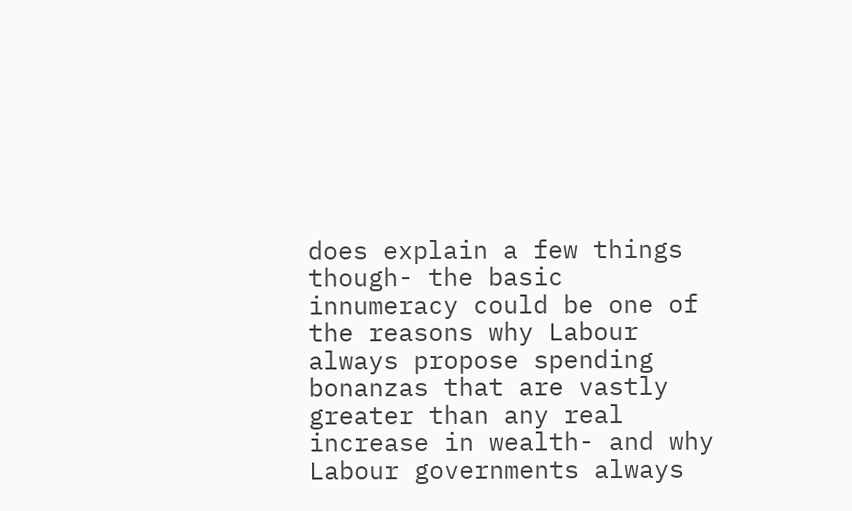does explain a few things though- the basic innumeracy could be one of the reasons why Labour always propose spending bonanzas that are vastly greater than any real increase in wealth- and why Labour governments always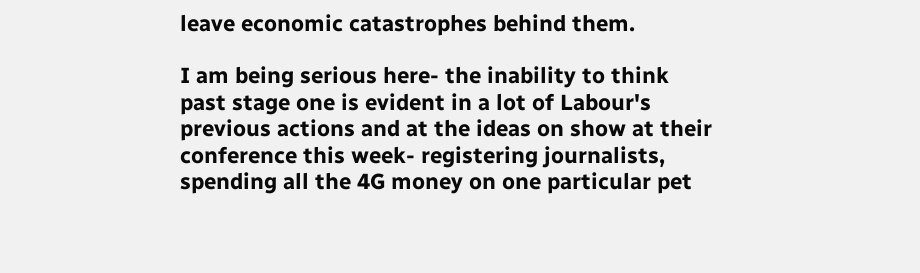leave economic catastrophes behind them.

I am being serious here- the inability to think past stage one is evident in a lot of Labour's previous actions and at the ideas on show at their conference this week- registering journalists, spending all the 4G money on one particular pet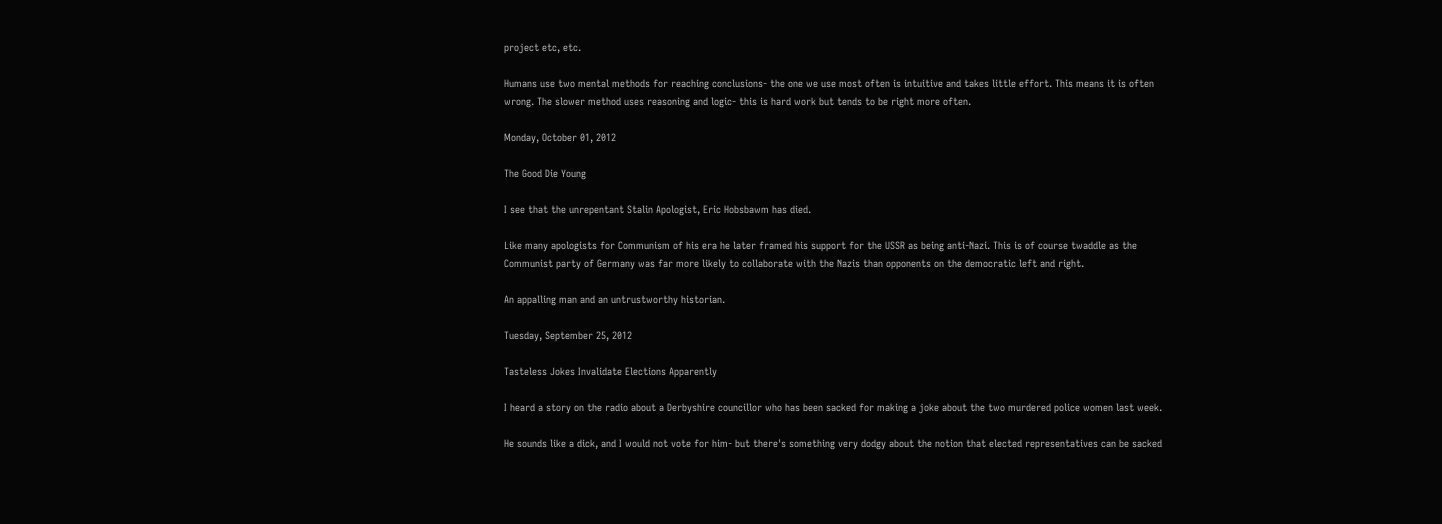project etc, etc.

Humans use two mental methods for reaching conclusions- the one we use most often is intuitive and takes little effort. This means it is often wrong. The slower method uses reasoning and logic- this is hard work but tends to be right more often.

Monday, October 01, 2012

The Good Die Young

I see that the unrepentant Stalin Apologist, Eric Hobsbawm has died.

Like many apologists for Communism of his era he later framed his support for the USSR as being anti-Nazi. This is of course twaddle as the Communist party of Germany was far more likely to collaborate with the Nazis than opponents on the democratic left and right.

An appalling man and an untrustworthy historian.

Tuesday, September 25, 2012

Tasteless Jokes Invalidate Elections Apparently

I heard a story on the radio about a Derbyshire councillor who has been sacked for making a joke about the two murdered police women last week.

He sounds like a dick, and I would not vote for him- but there's something very dodgy about the notion that elected representatives can be sacked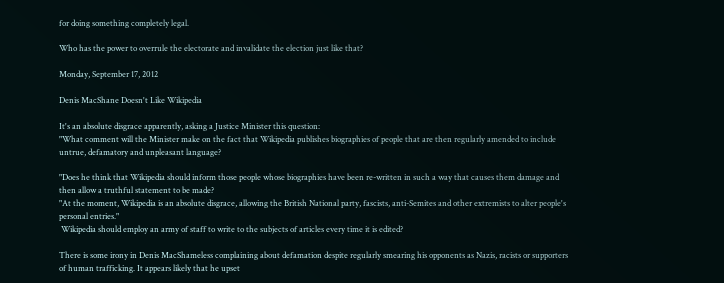for doing something completely legal.

Who has the power to overrule the electorate and invalidate the election just like that?

Monday, September 17, 2012

Denis MacShane Doesn't Like Wikipedia

It's an absolute disgrace apparently, asking a Justice Minister this question:
"What comment will the Minister make on the fact that Wikipedia publishes biographies of people that are then regularly amended to include untrue, defamatory and unpleasant language?

"Does he think that Wikipedia should inform those people whose biographies have been re-written in such a way that causes them damage and then allow a truthful statement to be made?
"At the moment, Wikipedia is an absolute disgrace, allowing the British National party, fascists, anti-Semites and other extremists to alter people's personal entries."
 Wikipedia should employ an army of staff to write to the subjects of articles every time it is edited?

There is some irony in Denis MacShameless complaining about defamation despite regularly smearing his opponents as Nazis, racists or supporters of human trafficking. It appears likely that he upset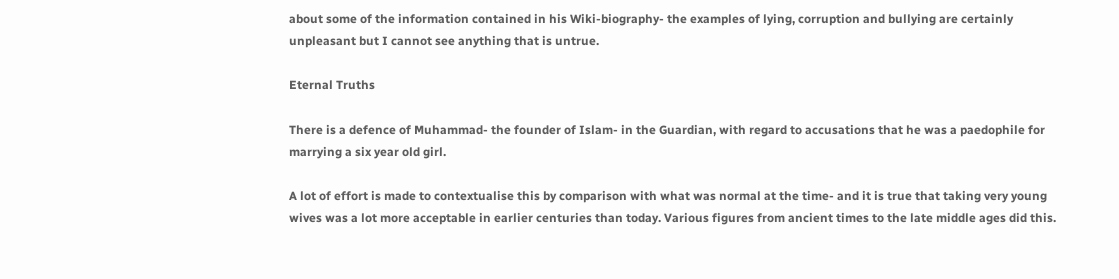about some of the information contained in his Wiki-biography- the examples of lying, corruption and bullying are certainly unpleasant but I cannot see anything that is untrue.

Eternal Truths

There is a defence of Muhammad- the founder of Islam- in the Guardian, with regard to accusations that he was a paedophile for marrying a six year old girl.

A lot of effort is made to contextualise this by comparison with what was normal at the time- and it is true that taking very young wives was a lot more acceptable in earlier centuries than today. Various figures from ancient times to the late middle ages did this.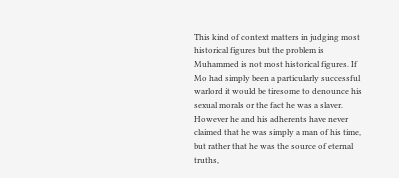This kind of context matters in judging most historical figures but the problem is Muhammed is not most historical figures. If Mo had simply been a particularly successful warlord it would be tiresome to denounce his sexual morals or the fact he was a slaver. However he and his adherents have never claimed that he was simply a man of his time, but rather that he was the source of eternal truths,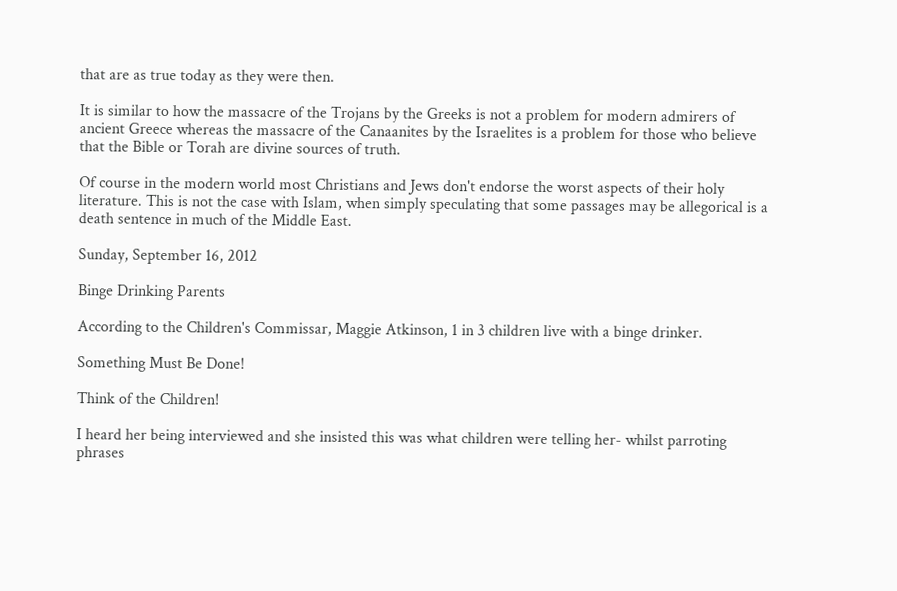that are as true today as they were then.

It is similar to how the massacre of the Trojans by the Greeks is not a problem for modern admirers of ancient Greece whereas the massacre of the Canaanites by the Israelites is a problem for those who believe that the Bible or Torah are divine sources of truth.

Of course in the modern world most Christians and Jews don't endorse the worst aspects of their holy literature. This is not the case with Islam, when simply speculating that some passages may be allegorical is a death sentence in much of the Middle East.

Sunday, September 16, 2012

Binge Drinking Parents

According to the Children's Commissar, Maggie Atkinson, 1 in 3 children live with a binge drinker.

Something Must Be Done!

Think of the Children!

I heard her being interviewed and she insisted this was what children were telling her- whilst parroting phrases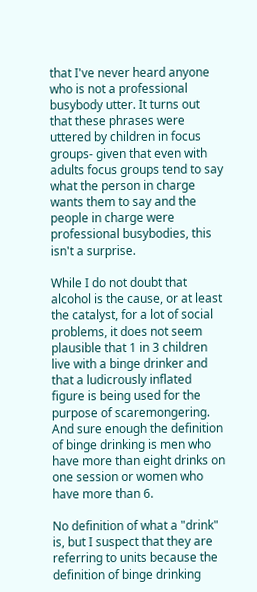that I've never heard anyone who is not a professional busybody utter. It turns out that these phrases were uttered by children in focus groups- given that even with adults focus groups tend to say what the person in charge wants them to say and the people in charge were professional busybodies, this isn't a surprise.

While I do not doubt that alcohol is the cause, or at least the catalyst, for a lot of social problems, it does not seem plausible that 1 in 3 children live with a binge drinker and that a ludicrously inflated figure is being used for the purpose of scaremongering. And sure enough the definition of binge drinking is men who have more than eight drinks on one session or women who have more than 6.

No definition of what a "drink" is, but I suspect that they are referring to units because the definition of binge drinking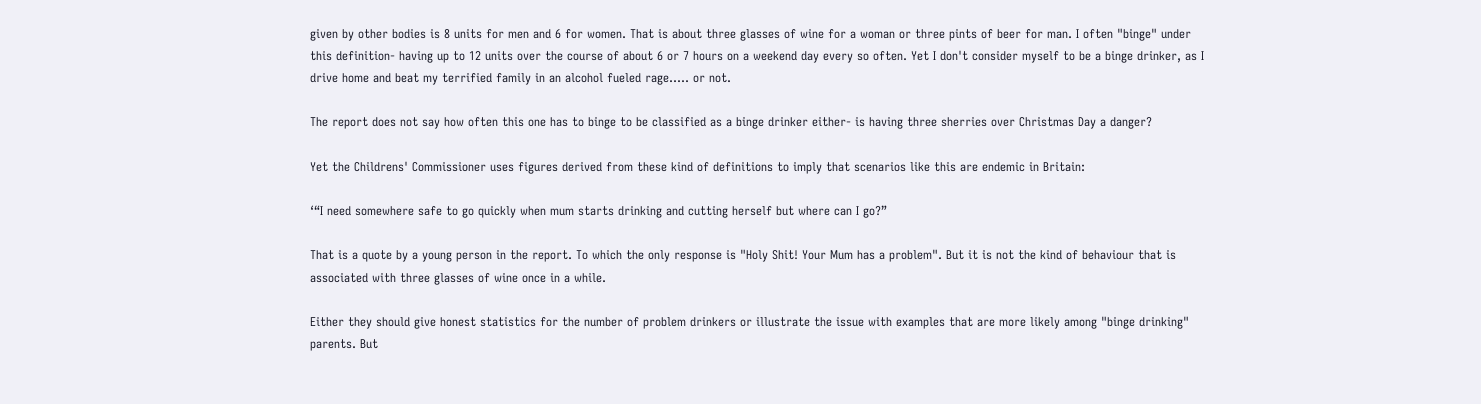given by other bodies is 8 units for men and 6 for women. That is about three glasses of wine for a woman or three pints of beer for man. I often "binge" under this definition- having up to 12 units over the course of about 6 or 7 hours on a weekend day every so often. Yet I don't consider myself to be a binge drinker, as I drive home and beat my terrified family in an alcohol fueled rage..... or not.

The report does not say how often this one has to binge to be classified as a binge drinker either- is having three sherries over Christmas Day a danger?

Yet the Childrens' Commissioner uses figures derived from these kind of definitions to imply that scenarios like this are endemic in Britain:

‘“I need somewhere safe to go quickly when mum starts drinking and cutting herself but where can I go?”

That is a quote by a young person in the report. To which the only response is "Holy Shit! Your Mum has a problem". But it is not the kind of behaviour that is associated with three glasses of wine once in a while.

Either they should give honest statistics for the number of problem drinkers or illustrate the issue with examples that are more likely among "binge drinking" parents. But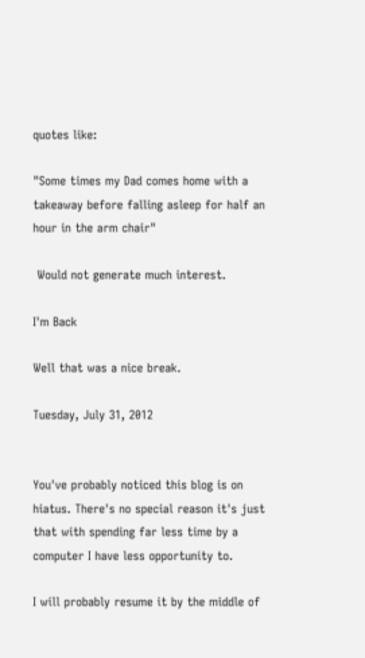quotes like:

"Some times my Dad comes home with a takeaway before falling asleep for half an hour in the arm chair"

 Would not generate much interest.

I'm Back

Well that was a nice break.

Tuesday, July 31, 2012


You've probably noticed this blog is on hiatus. There's no special reason it's just that with spending far less time by a computer I have less opportunity to.

I will probably resume it by the middle of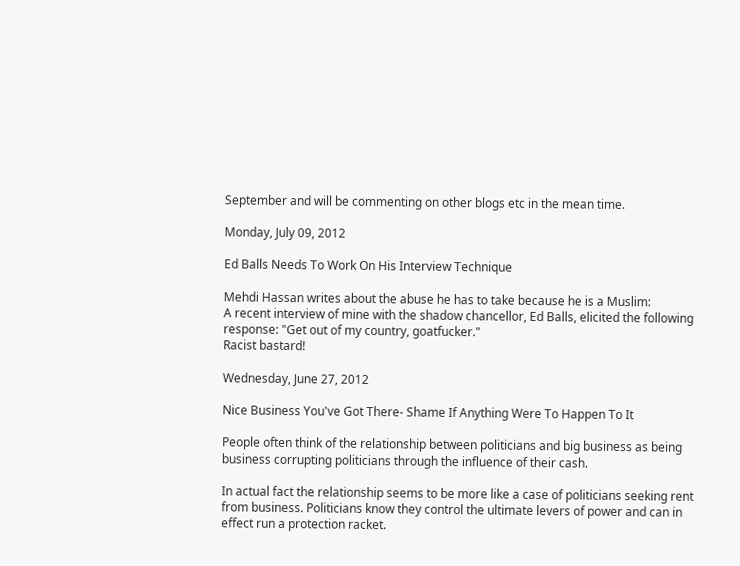September and will be commenting on other blogs etc in the mean time.

Monday, July 09, 2012

Ed Balls Needs To Work On His Interview Technique

Mehdi Hassan writes about the abuse he has to take because he is a Muslim:
A recent interview of mine with the shadow chancellor, Ed Balls, elicited the following response: "Get out of my country, goatfucker."
Racist bastard!

Wednesday, June 27, 2012

Nice Business You've Got There- Shame If Anything Were To Happen To It

People often think of the relationship between politicians and big business as being business corrupting politicians through the influence of their cash.

In actual fact the relationship seems to be more like a case of politicians seeking rent from business. Politicians know they control the ultimate levers of power and can in effect run a protection racket.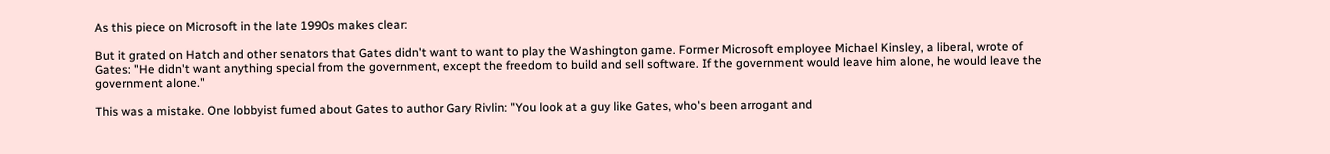As this piece on Microsoft in the late 1990s makes clear:

But it grated on Hatch and other senators that Gates didn't want to want to play the Washington game. Former Microsoft employee Michael Kinsley, a liberal, wrote of Gates: "He didn't want anything special from the government, except the freedom to build and sell software. If the government would leave him alone, he would leave the government alone."

This was a mistake. One lobbyist fumed about Gates to author Gary Rivlin: "You look at a guy like Gates, who's been arrogant and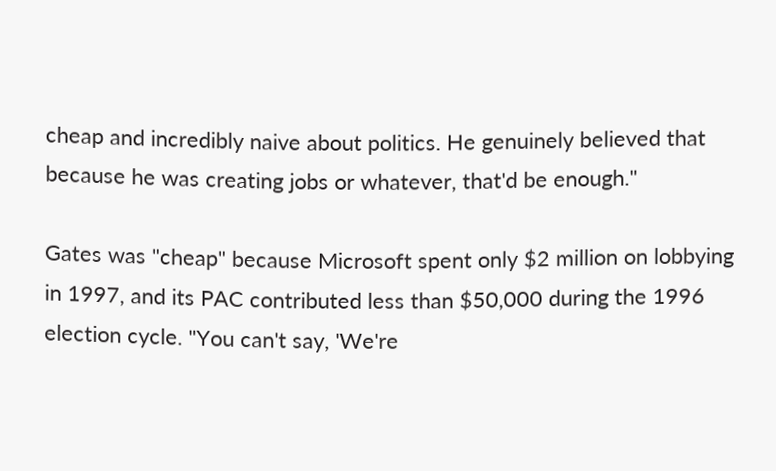cheap and incredibly naive about politics. He genuinely believed that because he was creating jobs or whatever, that'd be enough."

Gates was "cheap" because Microsoft spent only $2 million on lobbying in 1997, and its PAC contributed less than $50,000 during the 1996 election cycle. "You can't say, 'We're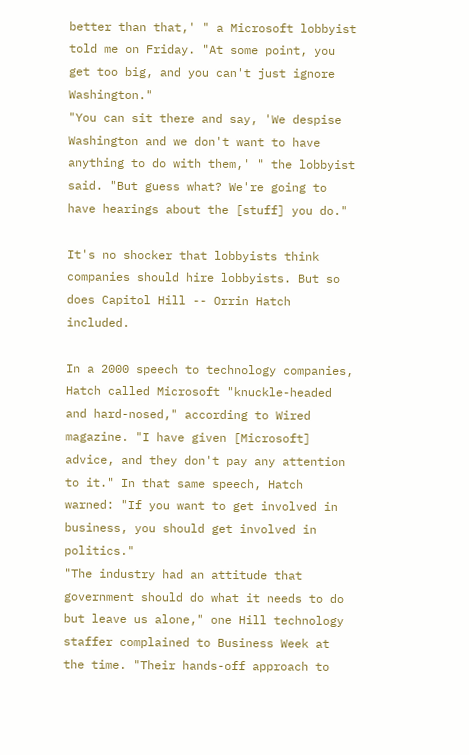better than that,' " a Microsoft lobbyist told me on Friday. "At some point, you get too big, and you can't just ignore Washington."
"You can sit there and say, 'We despise Washington and we don't want to have anything to do with them,' " the lobbyist said. "But guess what? We're going to have hearings about the [stuff] you do."

It's no shocker that lobbyists think companies should hire lobbyists. But so does Capitol Hill -- Orrin Hatch included.

In a 2000 speech to technology companies, Hatch called Microsoft "knuckle-headed and hard-nosed," according to Wired magazine. "I have given [Microsoft] advice, and they don't pay any attention to it." In that same speech, Hatch warned: "If you want to get involved in business, you should get involved in politics."
"The industry had an attitude that government should do what it needs to do but leave us alone," one Hill technology staffer complained to Business Week at the time. "Their hands-off approach to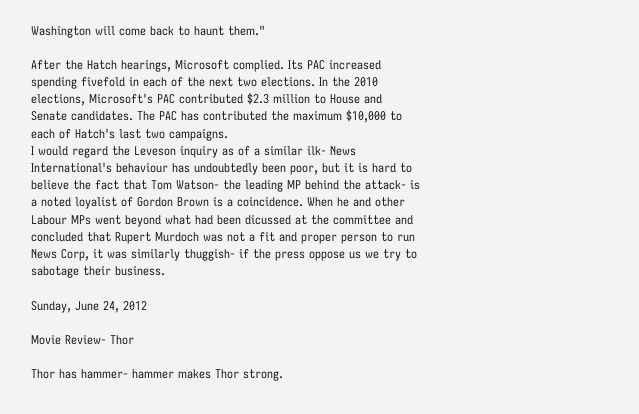Washington will come back to haunt them."

After the Hatch hearings, Microsoft complied. Its PAC increased spending fivefold in each of the next two elections. In the 2010 elections, Microsoft's PAC contributed $2.3 million to House and Senate candidates. The PAC has contributed the maximum $10,000 to each of Hatch's last two campaigns.
I would regard the Leveson inquiry as of a similar ilk- News International's behaviour has undoubtedly been poor, but it is hard to believe the fact that Tom Watson- the leading MP behind the attack- is a noted loyalist of Gordon Brown is a coincidence. When he and other Labour MPs went beyond what had been dicussed at the committee and concluded that Rupert Murdoch was not a fit and proper person to run News Corp, it was similarly thuggish- if the press oppose us we try to sabotage their business.

Sunday, June 24, 2012

Movie Review- Thor

Thor has hammer- hammer makes Thor strong.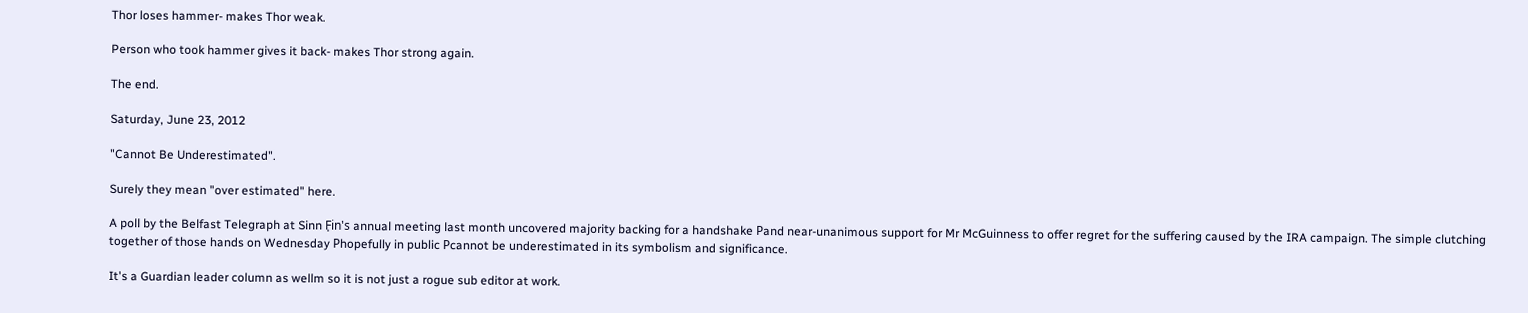Thor loses hammer- makes Thor weak.

Person who took hammer gives it back- makes Thor strong again.

The end.

Saturday, June 23, 2012

"Cannot Be Underestimated".

Surely they mean "over estimated" here.

A poll by the Belfast Telegraph at Sinn F̩in's annual meeting last month uncovered majority backing for a handshake Рand near-unanimous support for Mr McGuinness to offer regret for the suffering caused by the IRA campaign. The simple clutching together of those hands on Wednesday Рhopefully in public Рcannot be underestimated in its symbolism and significance.

It's a Guardian leader column as wellm so it is not just a rogue sub editor at work.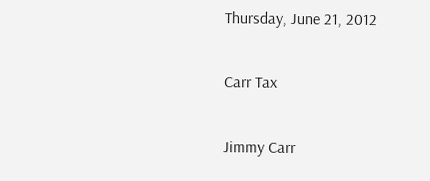Thursday, June 21, 2012

Carr Tax

Jimmy Carr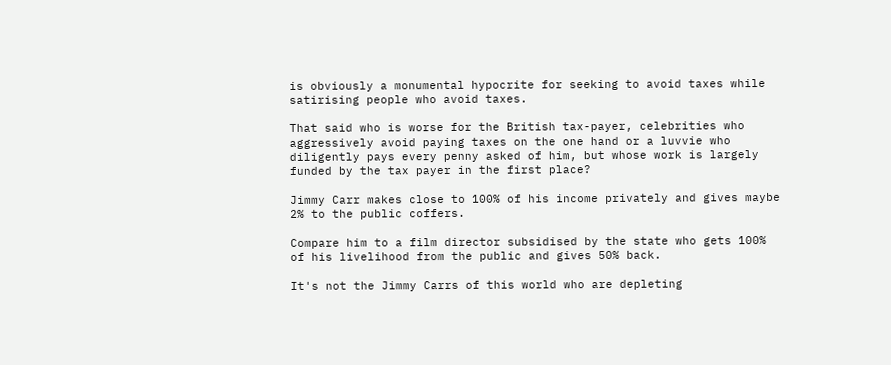is obviously a monumental hypocrite for seeking to avoid taxes while satirising people who avoid taxes.

That said who is worse for the British tax-payer, celebrities who aggressively avoid paying taxes on the one hand or a luvvie who diligently pays every penny asked of him, but whose work is largely funded by the tax payer in the first place?

Jimmy Carr makes close to 100% of his income privately and gives maybe 2% to the public coffers.

Compare him to a film director subsidised by the state who gets 100% of his livelihood from the public and gives 50% back.

It's not the Jimmy Carrs of this world who are depleting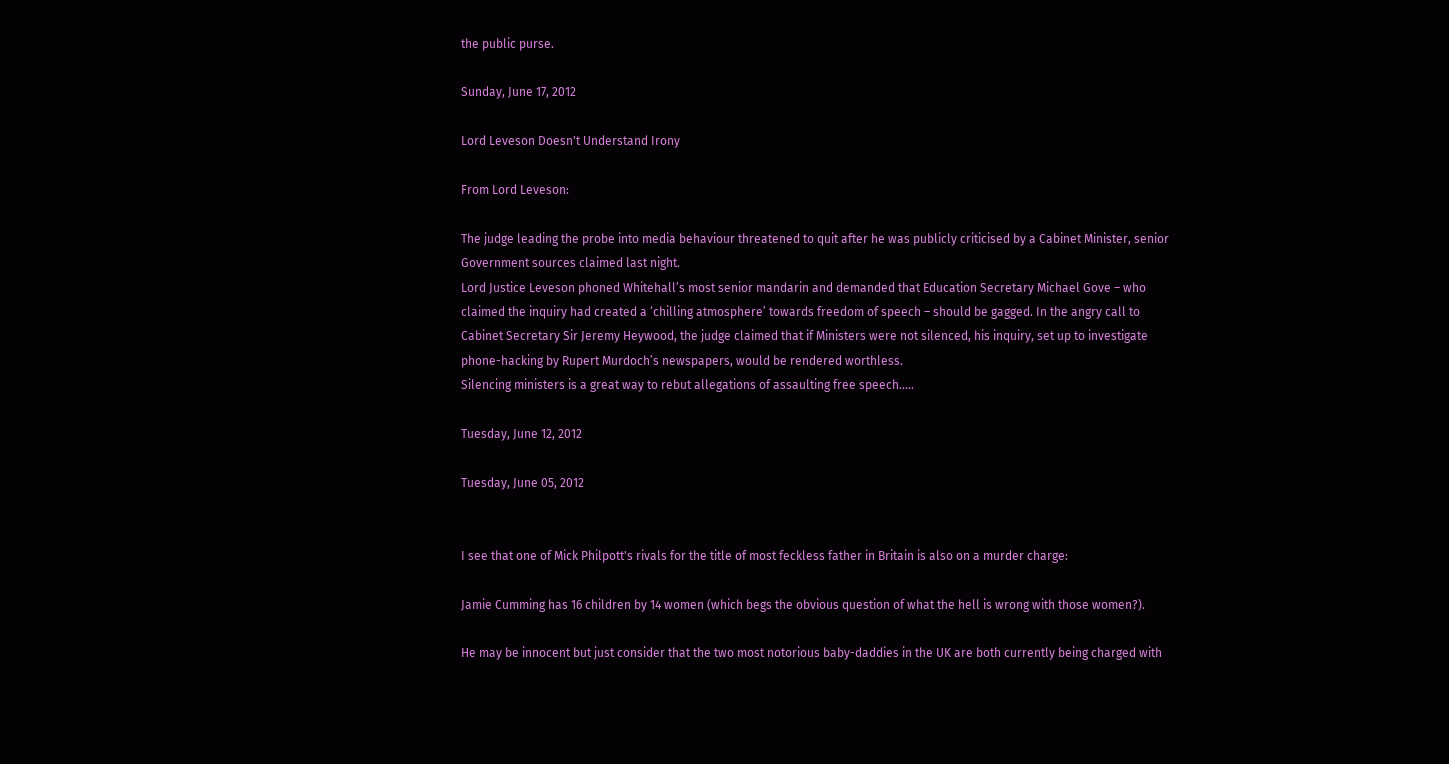the public purse.

Sunday, June 17, 2012

Lord Leveson Doesn't Understand Irony

From Lord Leveson:

The judge leading the probe into media behaviour threatened to quit after he was publicly criticised by a Cabinet Minister, senior Government sources claimed last night.
Lord Justice Leveson phoned Whitehall’s most senior mandarin and demanded that Education Secretary Michael Gove – who claimed the inquiry had created a ‘chilling atmosphere’ towards freedom of speech – should be gagged. In the angry call to Cabinet Secretary Sir Jeremy Heywood, the judge claimed that if Ministers were not silenced, his inquiry, set up to investigate phone-hacking by Rupert Murdoch’s newspapers, would be rendered worthless.
Silencing ministers is a great way to rebut allegations of assaulting free speech.....

Tuesday, June 12, 2012

Tuesday, June 05, 2012


I see that one of Mick Philpott's rivals for the title of most feckless father in Britain is also on a murder charge:

Jamie Cumming has 16 children by 14 women (which begs the obvious question of what the hell is wrong with those women?).

He may be innocent but just consider that the two most notorious baby-daddies in the UK are both currently being charged with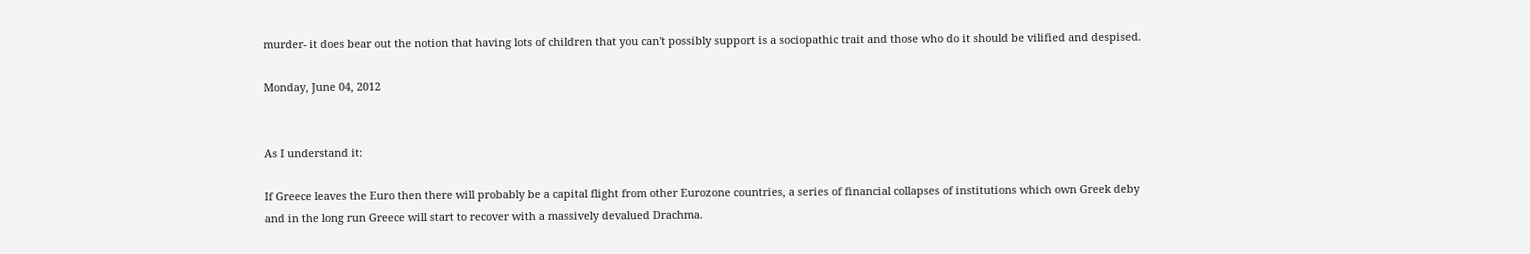murder- it does bear out the notion that having lots of children that you can't possibly support is a sociopathic trait and those who do it should be vilified and despised.

Monday, June 04, 2012


As I understand it:

If Greece leaves the Euro then there will probably be a capital flight from other Eurozone countries, a series of financial collapses of institutions which own Greek deby and in the long run Greece will start to recover with a massively devalued Drachma.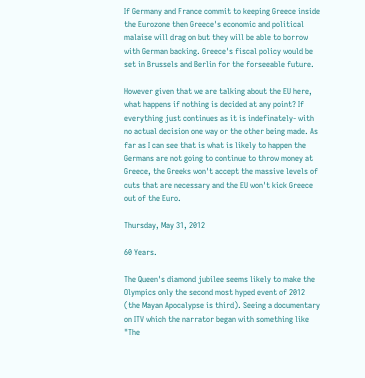If Germany and France commit to keeping Greece inside the Eurozone then Greece's economic and political malaise will drag on but they will be able to borrow with German backing. Greece's fiscal policy would be set in Brussels and Berlin for the forseeable future.

However given that we are talking about the EU here, what happens if nothing is decided at any point? If everything just continues as it is indefinately- with no actual decision one way or the other being made. As far as I can see that is what is likely to happen the Germans are not going to continue to throw money at Greece, the Greeks won't accept the massive levels of cuts that are necessary and the EU won't kick Greece out of the Euro.

Thursday, May 31, 2012

60 Years.

The Queen's diamond jubilee seems likely to make the Olympics only the second most hyped event of 2012 (the Mayan Apocalypse is third). Seeing a documentary on ITV which the narrator began with something like "The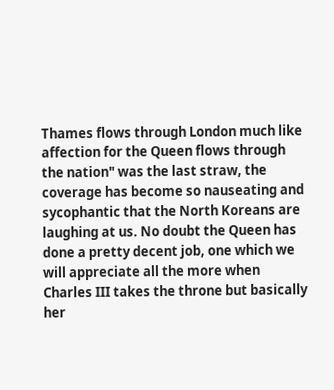Thames flows through London much like affection for the Queen flows through the nation" was the last straw, the coverage has become so nauseating and sycophantic that the North Koreans are laughing at us. No doubt the Queen has done a pretty decent job, one which we will appreciate all the more when Charles III takes the throne but basically her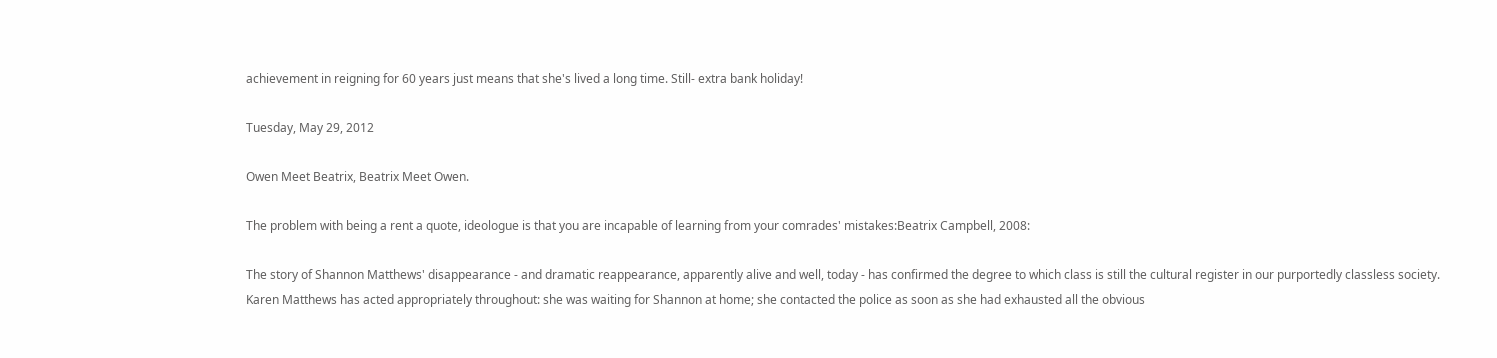achievement in reigning for 60 years just means that she's lived a long time. Still- extra bank holiday!

Tuesday, May 29, 2012

Owen Meet Beatrix, Beatrix Meet Owen.

The problem with being a rent a quote, ideologue is that you are incapable of learning from your comrades' mistakes:Beatrix Campbell, 2008:

The story of Shannon Matthews' disappearance - and dramatic reappearance, apparently alive and well, today - has confirmed the degree to which class is still the cultural register in our purportedly classless society.
Karen Matthews has acted appropriately throughout: she was waiting for Shannon at home; she contacted the police as soon as she had exhausted all the obvious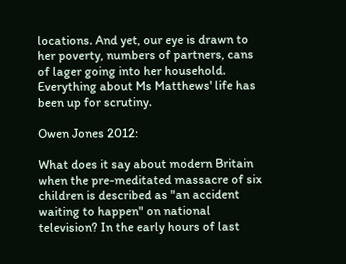locations. And yet, our eye is drawn to her poverty, numbers of partners, cans of lager going into her household. Everything about Ms Matthews' life has been up for scrutiny.

Owen Jones 2012:

What does it say about modern Britain when the pre-meditated massacre of six children is described as "an accident waiting to happen" on national television? In the early hours of last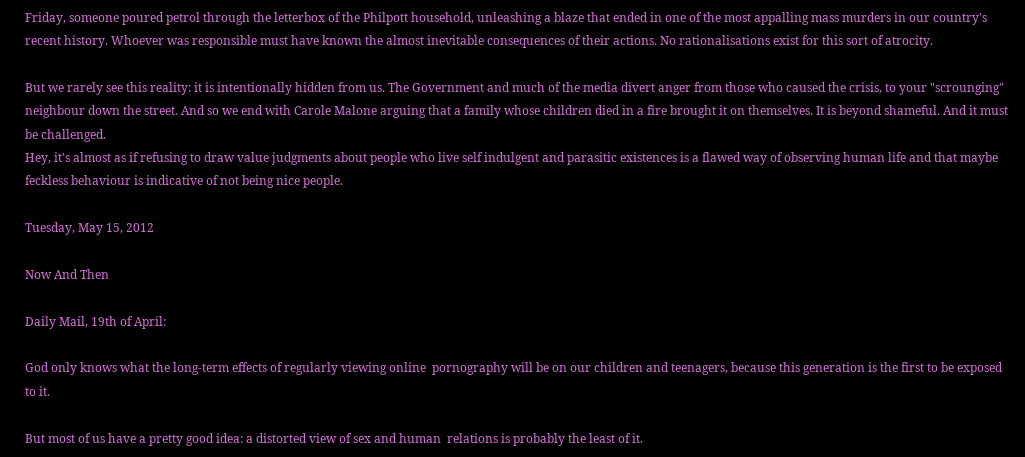Friday, someone poured petrol through the letterbox of the Philpott household, unleashing a blaze that ended in one of the most appalling mass murders in our country's recent history. Whoever was responsible must have known the almost inevitable consequences of their actions. No rationalisations exist for this sort of atrocity.

But we rarely see this reality: it is intentionally hidden from us. The Government and much of the media divert anger from those who caused the crisis, to your "scrounging" neighbour down the street. And so we end with Carole Malone arguing that a family whose children died in a fire brought it on themselves. It is beyond shameful. And it must be challenged.
Hey, it's almost as if refusing to draw value judgments about people who live self indulgent and parasitic existences is a flawed way of observing human life and that maybe feckless behaviour is indicative of not being nice people.

Tuesday, May 15, 2012

Now And Then

Daily Mail, 19th of April:

God only knows what the long-term effects of regularly viewing online  pornography will be on our children and teenagers, because this generation is the first to be exposed to it.

But most of us have a pretty good idea: a distorted view of sex and human  relations is probably the least of it.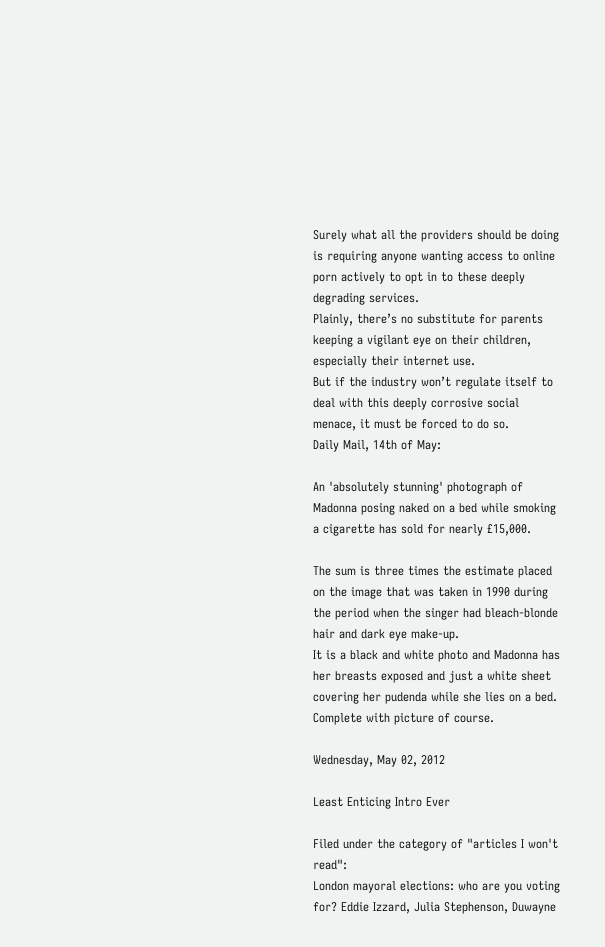Surely what all the providers should be doing is requiring anyone wanting access to online porn actively to opt in to these deeply degrading services.
Plainly, there’s no substitute for parents keeping a vigilant eye on their children, especially their internet use.
But if the industry won’t regulate itself to deal with this deeply corrosive social menace, it must be forced to do so.
Daily Mail, 14th of May:

An 'absolutely stunning' photograph of Madonna posing naked on a bed while smoking a cigarette has sold for nearly £15,000.

The sum is three times the estimate placed on the image that was taken in 1990 during the period when the singer had bleach-blonde hair and dark eye make-up.
It is a black and white photo and Madonna has her breasts exposed and just a white sheet covering her pudenda while she lies on a bed.
Complete with picture of course.

Wednesday, May 02, 2012

Least Enticing Intro Ever

Filed under the category of "articles I won't read":
London mayoral elections: who are you voting for? Eddie Izzard, Julia Stephenson, Duwayne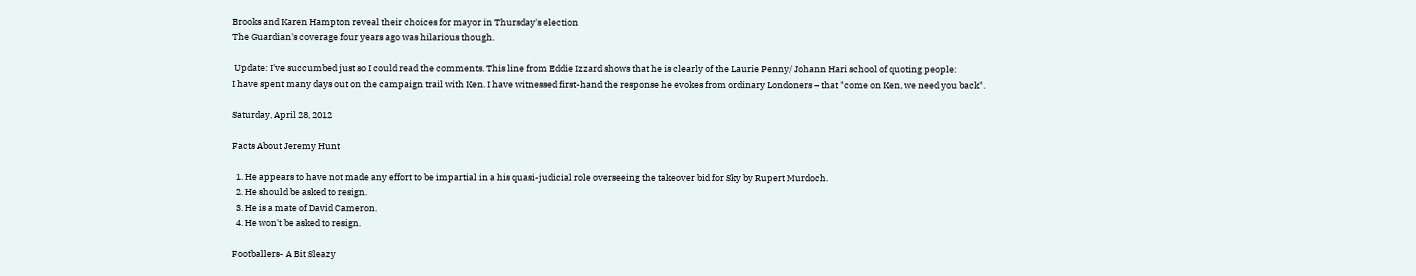Brooks and Karen Hampton reveal their choices for mayor in Thursday's election
The Guardian's coverage four years ago was hilarious though.

 Update: I've succumbed just so I could read the comments. This line from Eddie Izzard shows that he is clearly of the Laurie Penny/ Johann Hari school of quoting people:
I have spent many days out on the campaign trail with Ken. I have witnessed first-hand the response he evokes from ordinary Londoners – that "come on Ken, we need you back".

Saturday, April 28, 2012

Facts About Jeremy Hunt

  1. He appears to have not made any effort to be impartial in a his quasi-judicial role overseeing the takeover bid for Sky by Rupert Murdoch.
  2. He should be asked to resign.
  3. He is a mate of David Cameron.
  4. He won't be asked to resign.

Footballers- A Bit Sleazy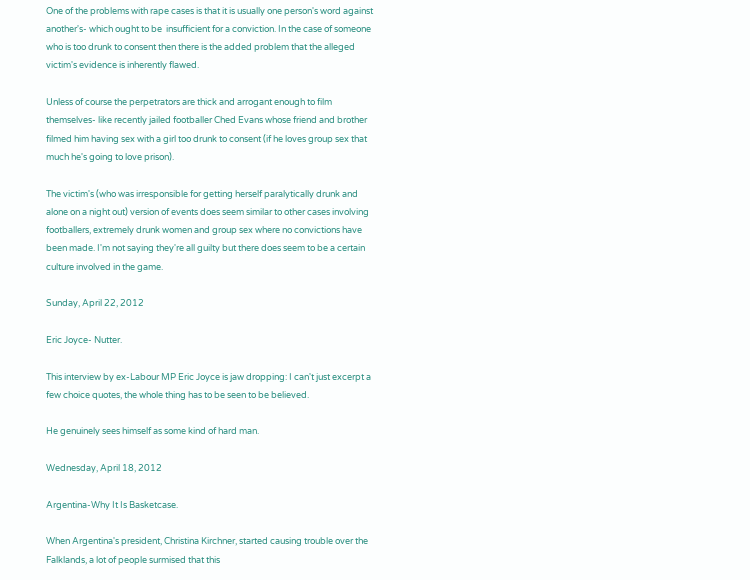One of the problems with rape cases is that it is usually one person's word against another's- which ought to be  insufficient for a conviction. In the case of someone who is too drunk to consent then there is the added problem that the alleged victim's evidence is inherently flawed.

Unless of course the perpetrators are thick and arrogant enough to film themselves- like recently jailed footballer Ched Evans whose friend and brother filmed him having sex with a girl too drunk to consent (if he loves group sex that much he's going to love prison).

The victim's (who was irresponsible for getting herself paralytically drunk and alone on a night out) version of events does seem similar to other cases involving footballers, extremely drunk women and group sex where no convictions have been made. I'm not saying they're all guilty but there does seem to be a certain culture involved in the game.

Sunday, April 22, 2012

Eric Joyce- Nutter.

This interview by ex-Labour MP Eric Joyce is jaw dropping: I can't just excerpt a few choice quotes, the whole thing has to be seen to be believed.

He genuinely sees himself as some kind of hard man.

Wednesday, April 18, 2012

Argentina-Why It Is Basketcase.

When Argentina's president, Christina Kirchner, started causing trouble over the Falklands, a lot of people surmised that this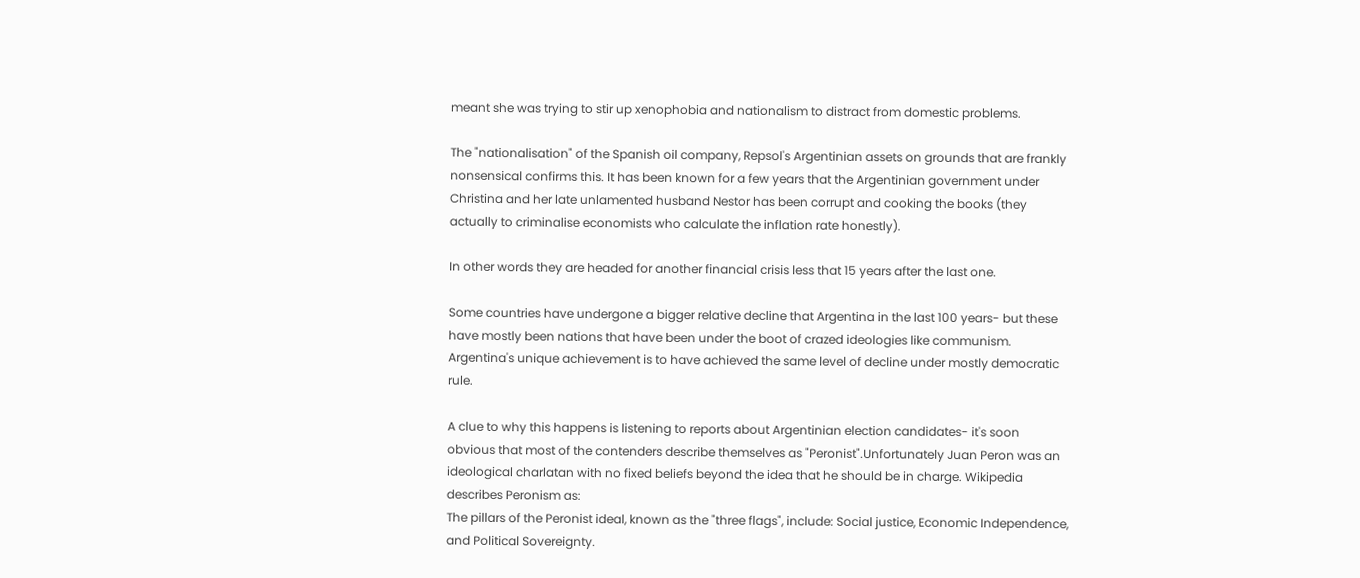meant she was trying to stir up xenophobia and nationalism to distract from domestic problems.

The "nationalisation" of the Spanish oil company, Repsol's Argentinian assets on grounds that are frankly nonsensical confirms this. It has been known for a few years that the Argentinian government under Christina and her late unlamented husband Nestor has been corrupt and cooking the books (they actually to criminalise economists who calculate the inflation rate honestly).

In other words they are headed for another financial crisis less that 15 years after the last one.

Some countries have undergone a bigger relative decline that Argentina in the last 100 years- but these have mostly been nations that have been under the boot of crazed ideologies like communism. Argentina's unique achievement is to have achieved the same level of decline under mostly democratic rule.

A clue to why this happens is listening to reports about Argentinian election candidates- it's soon obvious that most of the contenders describe themselves as "Peronist".Unfortunately Juan Peron was an ideological charlatan with no fixed beliefs beyond the idea that he should be in charge. Wikipedia describes Peronism as:
The pillars of the Peronist ideal, known as the "three flags", include: Social justice, Economic Independence, and Political Sovereignty.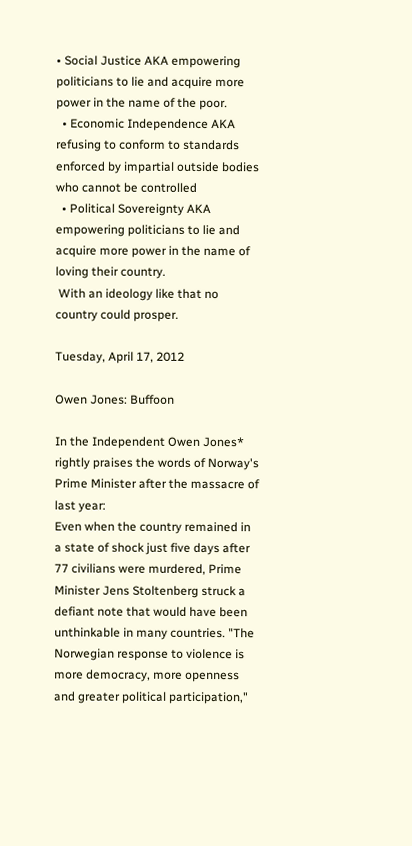• Social Justice AKA empowering politicians to lie and acquire more power in the name of the poor.
  • Economic Independence AKA refusing to conform to standards enforced by impartial outside bodies who cannot be controlled
  • Political Sovereignty AKA empowering politicians to lie and acquire more power in the name of loving their country.
 With an ideology like that no country could prosper.

Tuesday, April 17, 2012

Owen Jones: Buffoon

In the Independent Owen Jones* rightly praises the words of Norway's Prime Minister after the massacre of last year:
Even when the country remained in a state of shock just five days after 77 civilians were murdered, Prime Minister Jens Stoltenberg struck a defiant note that would have been unthinkable in many countries. "The Norwegian response to violence is more democracy, more openness and greater political participation,"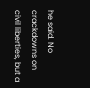he said. No crackdowns on civil liberties, but a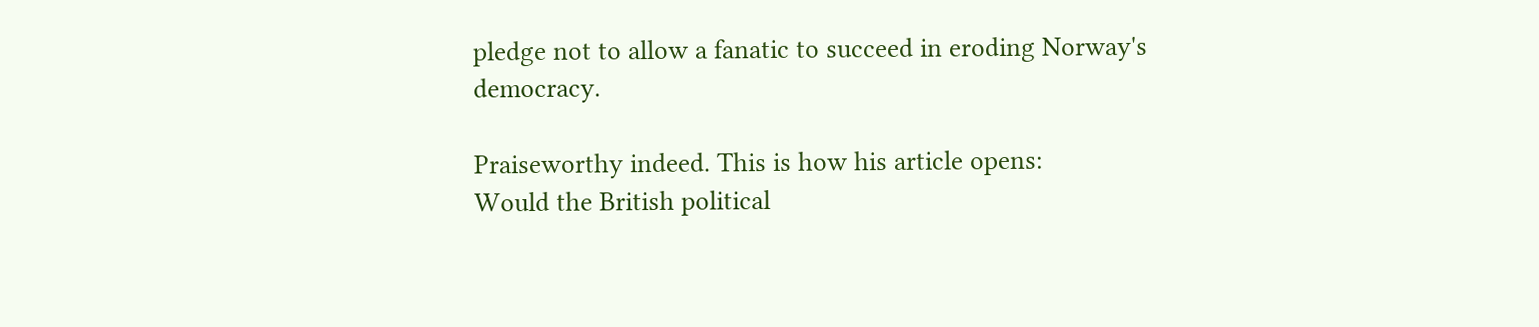pledge not to allow a fanatic to succeed in eroding Norway's democracy.

Praiseworthy indeed. This is how his article opens:
Would the British political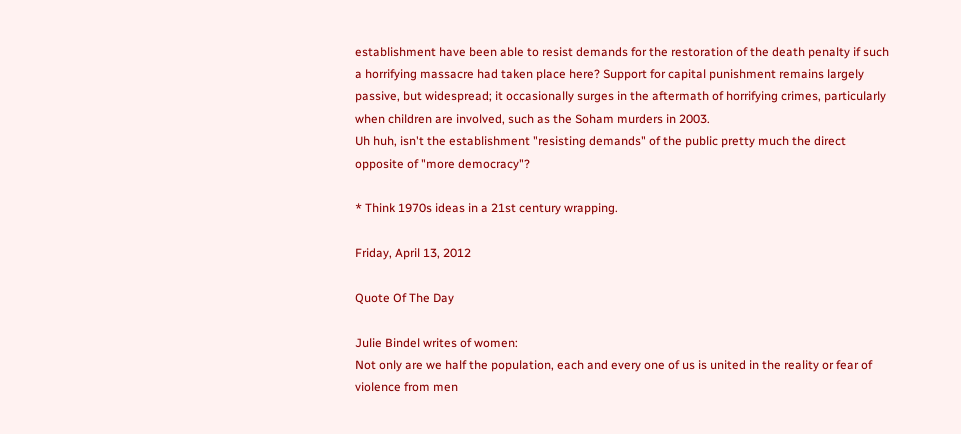establishment have been able to resist demands for the restoration of the death penalty if such a horrifying massacre had taken place here? Support for capital punishment remains largely passive, but widespread; it occasionally surges in the aftermath of horrifying crimes, particularly when children are involved, such as the Soham murders in 2003.
Uh huh, isn't the establishment "resisting demands" of the public pretty much the direct opposite of "more democracy"?

* Think 1970s ideas in a 21st century wrapping.

Friday, April 13, 2012

Quote Of The Day

Julie Bindel writes of women:
Not only are we half the population, each and every one of us is united in the reality or fear of violence from men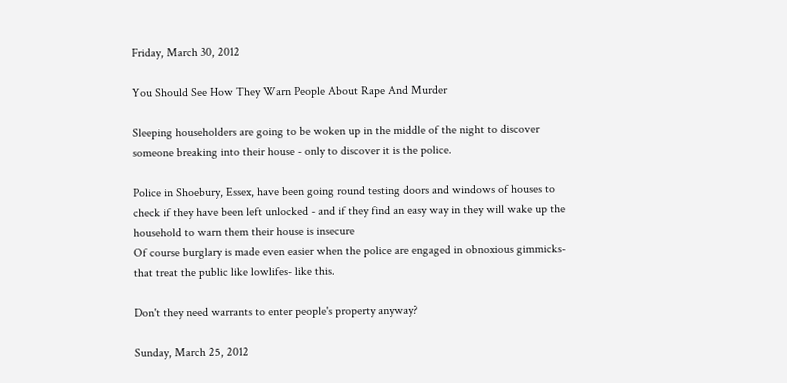Friday, March 30, 2012

You Should See How They Warn People About Rape And Murder

Sleeping householders are going to be woken up in the middle of the night to discover someone breaking into their house - only to discover it is the police.

Police in Shoebury, Essex, have been going round testing doors and windows of houses to check if they have been left unlocked - and if they find an easy way in they will wake up the household to warn them their house is insecure
Of course burglary is made even easier when the police are engaged in obnoxious gimmicks- that treat the public like lowlifes- like this.

Don't they need warrants to enter people's property anyway?

Sunday, March 25, 2012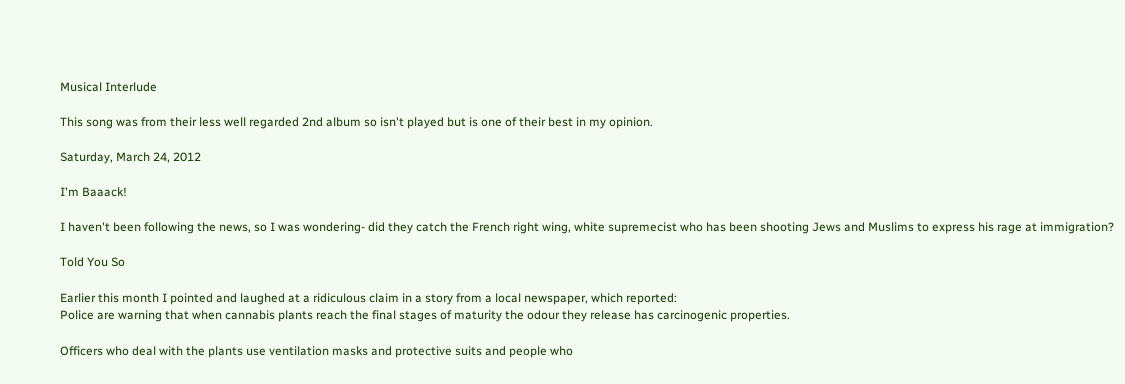Musical Interlude

This song was from their less well regarded 2nd album so isn't played but is one of their best in my opinion.

Saturday, March 24, 2012

I'm Baaack!

I haven't been following the news, so I was wondering- did they catch the French right wing, white supremecist who has been shooting Jews and Muslims to express his rage at immigration?

Told You So

Earlier this month I pointed and laughed at a ridiculous claim in a story from a local newspaper, which reported:
Police are warning that when cannabis plants reach the final stages of maturity the odour they release has carcinogenic properties.

Officers who deal with the plants use ventilation masks and protective suits and people who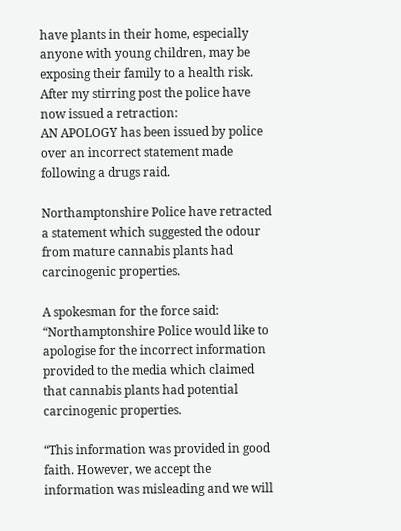have plants in their home, especially anyone with young children, may be exposing their family to a health risk.
After my stirring post the police have now issued a retraction:
AN APOLOGY has been issued by police over an incorrect statement made following a drugs raid.

Northamptonshire Police have retracted a statement which suggested the odour from mature cannabis plants had carcinogenic properties.

A spokesman for the force said: “Northamptonshire Police would like to apologise for the incorrect information provided to the media which claimed that cannabis plants had potential carcinogenic properties.

“This information was provided in good faith. However, we accept the information was misleading and we will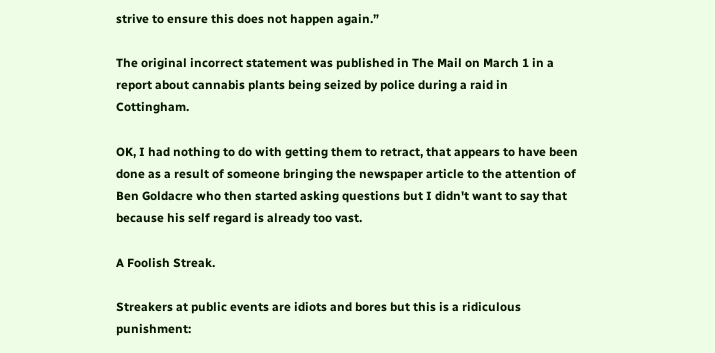strive to ensure this does not happen again.”

The original incorrect statement was published in The Mail on March 1 in a report about cannabis plants being seized by police during a raid in Cottingham.

OK, I had nothing to do with getting them to retract, that appears to have been done as a result of someone bringing the newspaper article to the attention of Ben Goldacre who then started asking questions but I didn't want to say that because his self regard is already too vast.

A Foolish Streak.

Streakers at public events are idiots and bores but this is a ridiculous punishment: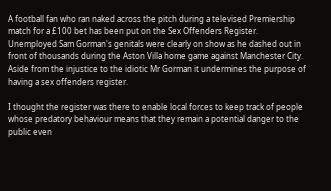A football fan who ran naked across the pitch during a televised Premiership match for a £100 bet has been put on the Sex Offenders Register.
Unemployed Sam Gorman's genitals were clearly on show as he dashed out in front of thousands during the Aston Villa home game against Manchester City.
Aside from the injustice to the idiotic Mr Gorman it undermines the purpose of having a sex offenders register.

I thought the register was there to enable local forces to keep track of people whose predatory behaviour means that they remain a potential danger to the public even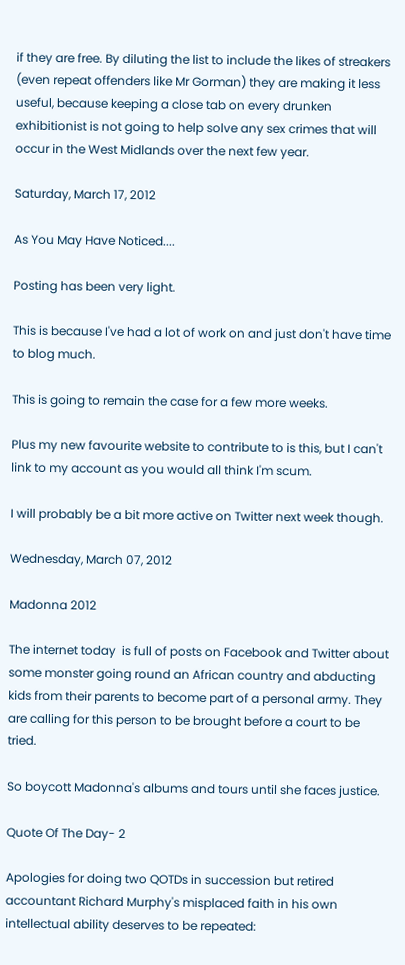if they are free. By diluting the list to include the likes of streakers (even repeat offenders like Mr Gorman) they are making it less useful, because keeping a close tab on every drunken exhibitionist is not going to help solve any sex crimes that will occur in the West Midlands over the next few year.

Saturday, March 17, 2012

As You May Have Noticed....

Posting has been very light.

This is because I've had a lot of work on and just don't have time to blog much.

This is going to remain the case for a few more weeks.

Plus my new favourite website to contribute to is this, but I can't link to my account as you would all think I'm scum.

I will probably be a bit more active on Twitter next week though.

Wednesday, March 07, 2012

Madonna 2012

The internet today  is full of posts on Facebook and Twitter about some monster going round an African country and abducting kids from their parents to become part of a personal army. They are calling for this person to be brought before a court to be tried.

So boycott Madonna's albums and tours until she faces justice.

Quote Of The Day- 2

Apologies for doing two QOTDs in succession but retired accountant Richard Murphy's misplaced faith in his own intellectual ability deserves to be repeated: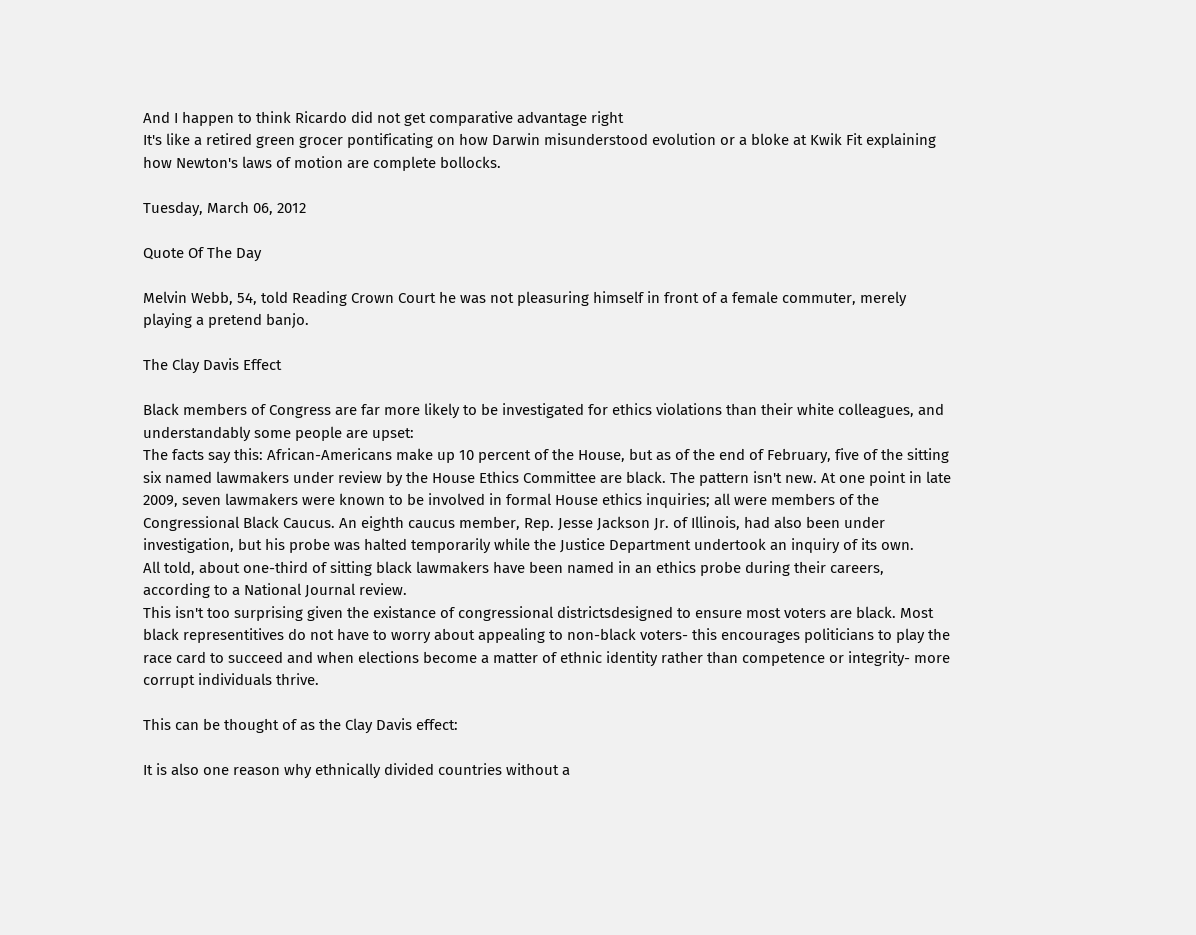And I happen to think Ricardo did not get comparative advantage right
It's like a retired green grocer pontificating on how Darwin misunderstood evolution or a bloke at Kwik Fit explaining how Newton's laws of motion are complete bollocks.

Tuesday, March 06, 2012

Quote Of The Day

Melvin Webb, 54, told Reading Crown Court he was not pleasuring himself in front of a female commuter, merely playing a pretend banjo.

The Clay Davis Effect

Black members of Congress are far more likely to be investigated for ethics violations than their white colleagues, and understandably some people are upset:
The facts say this: African-Americans make up 10 percent of the House, but as of the end of February, five of the sitting six named lawmakers under review by the House Ethics Committee are black. The pattern isn't new. At one point in late 2009, seven lawmakers were known to be involved in formal House ethics inquiries; all were members of the Congressional Black Caucus. An eighth caucus member, Rep. Jesse Jackson Jr. of Illinois, had also been under investigation, but his probe was halted temporarily while the Justice Department undertook an inquiry of its own.
All told, about one-third of sitting black lawmakers have been named in an ethics probe during their careers, according to a National Journal review.
This isn't too surprising given the existance of congressional districtsdesigned to ensure most voters are black. Most black representitives do not have to worry about appealing to non-black voters- this encourages politicians to play the race card to succeed and when elections become a matter of ethnic identity rather than competence or integrity- more corrupt individuals thrive.

This can be thought of as the Clay Davis effect:

It is also one reason why ethnically divided countries without a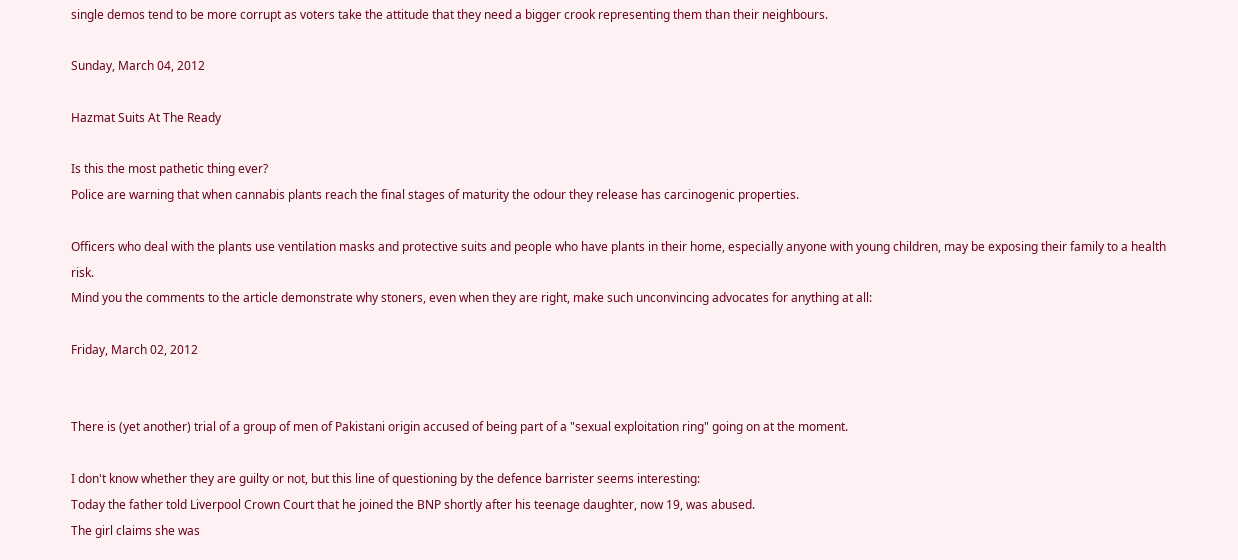single demos tend to be more corrupt as voters take the attitude that they need a bigger crook representing them than their neighbours.

Sunday, March 04, 2012

Hazmat Suits At The Ready

Is this the most pathetic thing ever?
Police are warning that when cannabis plants reach the final stages of maturity the odour they release has carcinogenic properties.

Officers who deal with the plants use ventilation masks and protective suits and people who have plants in their home, especially anyone with young children, may be exposing their family to a health risk.
Mind you the comments to the article demonstrate why stoners, even when they are right, make such unconvincing advocates for anything at all:

Friday, March 02, 2012


There is (yet another) trial of a group of men of Pakistani origin accused of being part of a "sexual exploitation ring" going on at the moment.

I don't know whether they are guilty or not, but this line of questioning by the defence barrister seems interesting:
Today the father told Liverpool Crown Court that he joined the BNP shortly after his teenage daughter, now 19, was abused.
The girl claims she was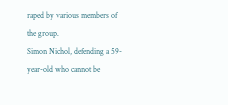raped by various members of the group.
Simon Nichol, defending a 59-year-old who cannot be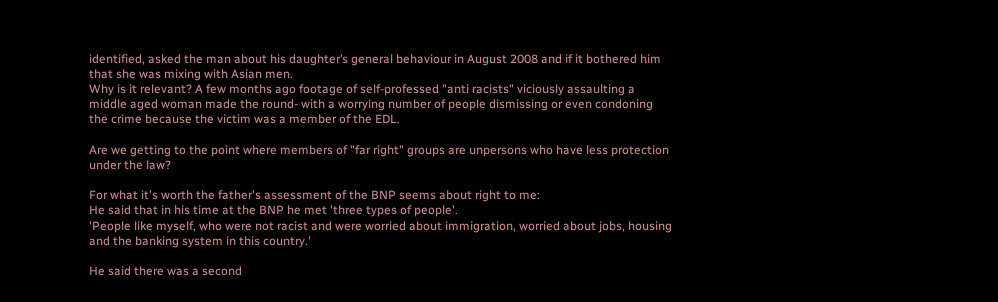identified, asked the man about his daughter’s general behaviour in August 2008 and if it bothered him that she was mixing with Asian men.
Why is it relevant? A few months ago footage of self-professed "anti racists" viciously assaulting a middle aged woman made the round- with a worrying number of people dismissing or even condoning the crime because the victim was a member of the EDL.

Are we getting to the point where members of "far right" groups are unpersons who have less protection under the law?

For what it's worth the father's assessment of the BNP seems about right to me:
He said that in his time at the BNP he met 'three types of people'.
'People like myself, who were not racist and were worried about immigration, worried about jobs, housing and the banking system in this country.'

He said there was a second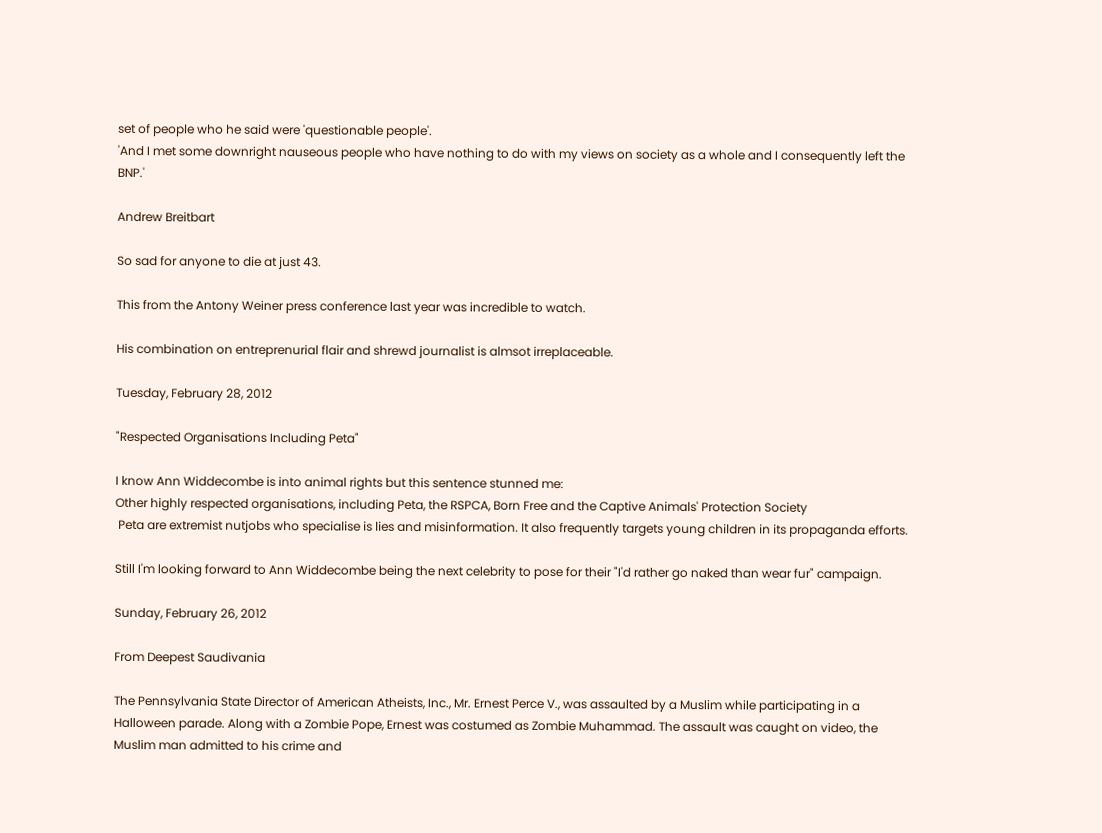set of people who he said were 'questionable people'.
'And I met some downright nauseous people who have nothing to do with my views on society as a whole and I consequently left the BNP.'

Andrew Breitbart

So sad for anyone to die at just 43.

This from the Antony Weiner press conference last year was incredible to watch.

His combination on entreprenurial flair and shrewd journalist is almsot irreplaceable.

Tuesday, February 28, 2012

"Respected Organisations Including Peta"

I know Ann Widdecombe is into animal rights but this sentence stunned me:
Other highly respected organisations, including Peta, the RSPCA, Born Free and the Captive Animals' Protection Society
 Peta are extremist nutjobs who specialise is lies and misinformation. It also frequently targets young children in its propaganda efforts.

Still I'm looking forward to Ann Widdecombe being the next celebrity to pose for their "I'd rather go naked than wear fur" campaign.

Sunday, February 26, 2012

From Deepest Saudivania

The Pennsylvania State Director of American Atheists, Inc., Mr. Ernest Perce V., was assaulted by a Muslim while participating in a Halloween parade. Along with a Zombie Pope, Ernest was costumed as Zombie Muhammad. The assault was caught on video, the Muslim man admitted to his crime and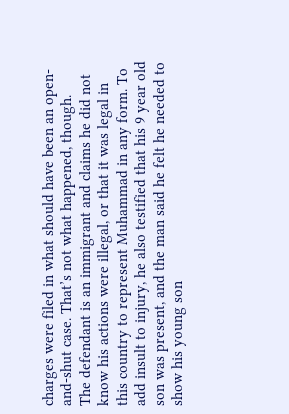charges were filed in what should have been an open-and-shut case. That’s not what happened, though.
The defendant is an immigrant and claims he did not know his actions were illegal, or that it was legal in this country to represent Muhammad in any form. To add insult to injury, he also testified that his 9 year old son was present, and the man said he felt he needed to show his young son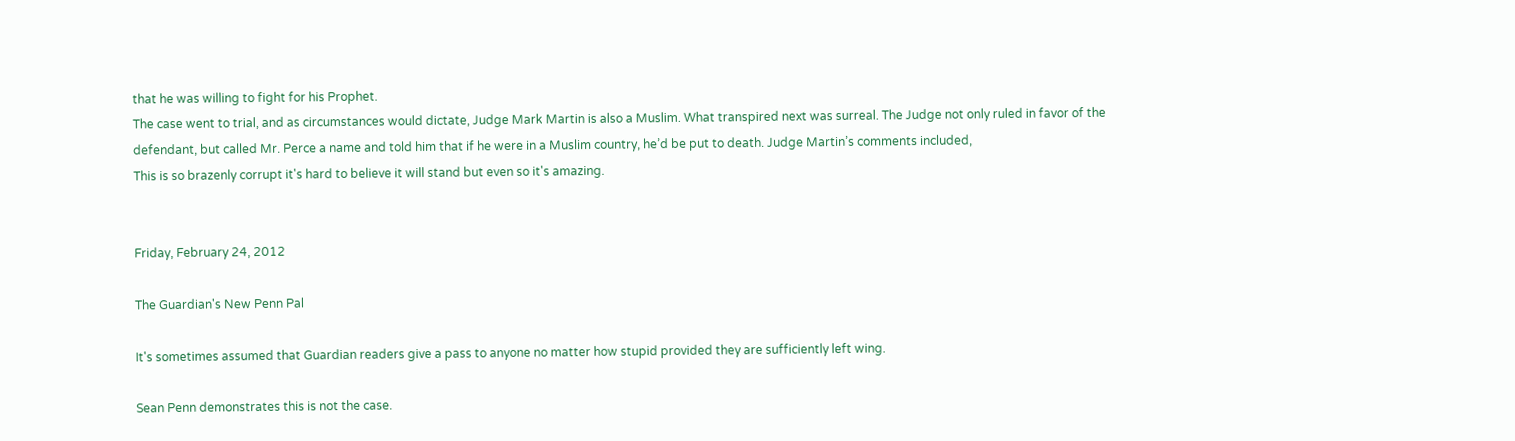that he was willing to fight for his Prophet.
The case went to trial, and as circumstances would dictate, Judge Mark Martin is also a Muslim. What transpired next was surreal. The Judge not only ruled in favor of the defendant, but called Mr. Perce a name and told him that if he were in a Muslim country, he’d be put to death. Judge Martin’s comments included,
This is so brazenly corrupt it's hard to believe it will stand but even so it's amazing.


Friday, February 24, 2012

The Guardian's New Penn Pal

It's sometimes assumed that Guardian readers give a pass to anyone no matter how stupid provided they are sufficiently left wing.

Sean Penn demonstrates this is not the case.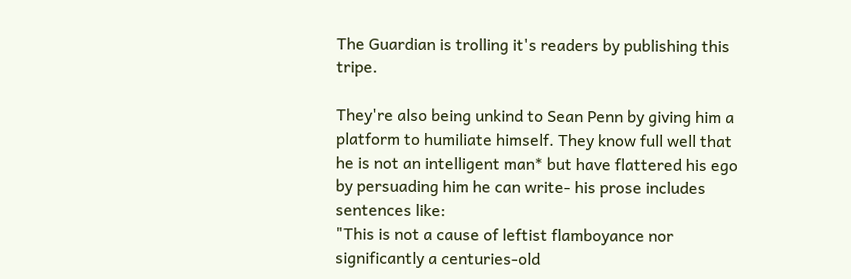The Guardian is trolling it's readers by publishing this tripe.

They're also being unkind to Sean Penn by giving him a platform to humiliate himself. They know full well that he is not an intelligent man* but have flattered his ego by persuading him he can write- his prose includes sentences like:
"This is not a cause of leftist flamboyance nor significantly a centuries-old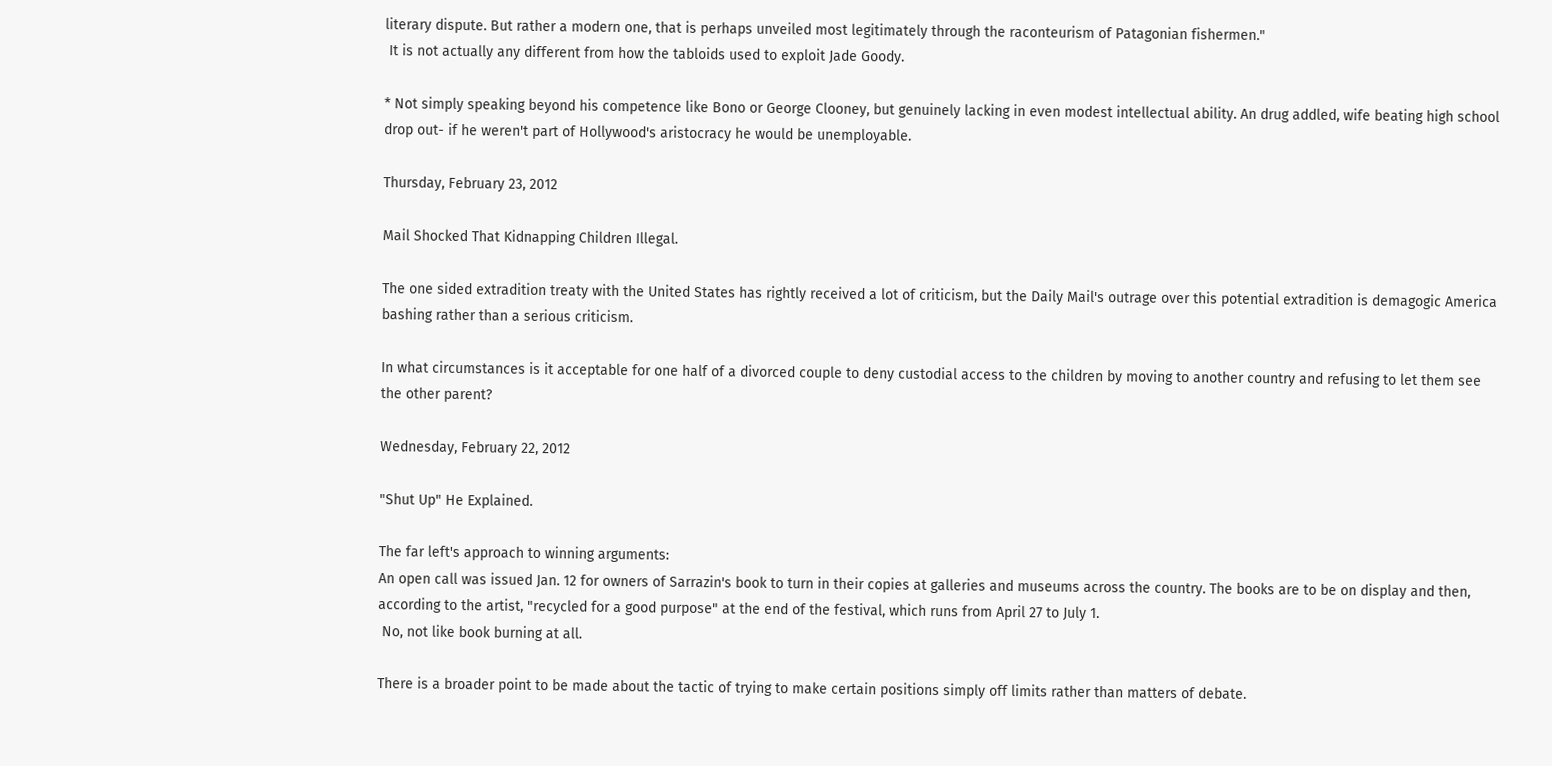literary dispute. But rather a modern one, that is perhaps unveiled most legitimately through the raconteurism of Patagonian fishermen."
 It is not actually any different from how the tabloids used to exploit Jade Goody.

* Not simply speaking beyond his competence like Bono or George Clooney, but genuinely lacking in even modest intellectual ability. An drug addled, wife beating high school drop out- if he weren't part of Hollywood's aristocracy he would be unemployable.

Thursday, February 23, 2012

Mail Shocked That Kidnapping Children Illegal.

The one sided extradition treaty with the United States has rightly received a lot of criticism, but the Daily Mail's outrage over this potential extradition is demagogic America bashing rather than a serious criticism.

In what circumstances is it acceptable for one half of a divorced couple to deny custodial access to the children by moving to another country and refusing to let them see the other parent?

Wednesday, February 22, 2012

"Shut Up" He Explained.

The far left's approach to winning arguments:
An open call was issued Jan. 12 for owners of Sarrazin's book to turn in their copies at galleries and museums across the country. The books are to be on display and then, according to the artist, "recycled for a good purpose" at the end of the festival, which runs from April 27 to July 1.
 No, not like book burning at all.

There is a broader point to be made about the tactic of trying to make certain positions simply off limits rather than matters of debate.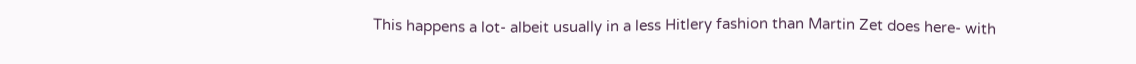This happens a lot- albeit usually in a less Hitlery fashion than Martin Zet does here- with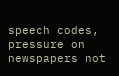speech codes, pressure on newspapers not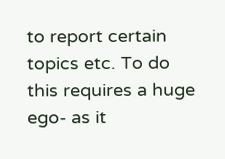to report certain topics etc. To do this requires a huge ego- as it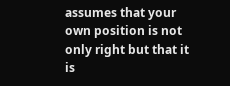assumes that your own position is not only right but that it is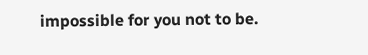impossible for you not to be.